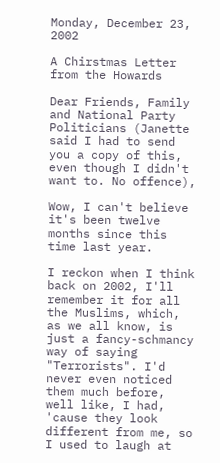Monday, December 23, 2002

A Chirstmas Letter from the Howards

Dear Friends, Family and National Party Politicians (Janette said I had to send you a copy of this, even though I didn't want to. No offence),

Wow, I can't believe it's been twelve months since this time last year.

I reckon when I think back on 2002, I'll remember it for all the Muslims, which, as we all know, is just a fancy-schmancy way of saying "Terrorists". I'd never even noticed them much before, well like, I had, 'cause they look different from me, so I used to laugh at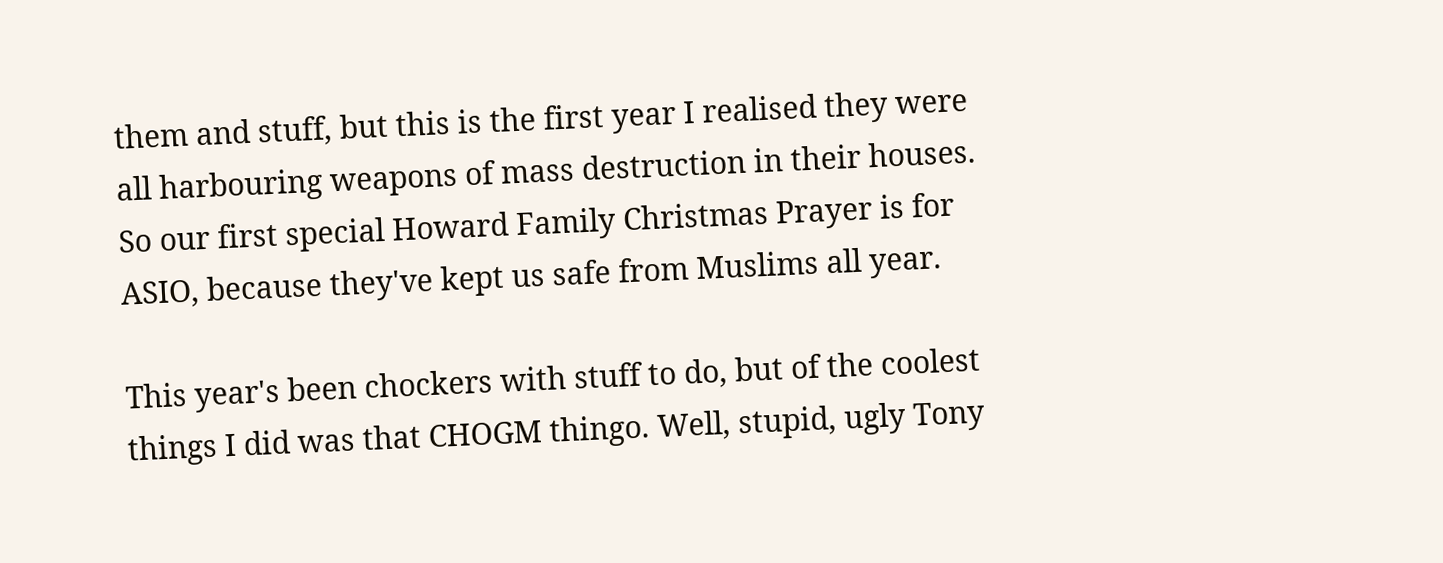them and stuff, but this is the first year I realised they were all harbouring weapons of mass destruction in their houses. So our first special Howard Family Christmas Prayer is for ASIO, because they've kept us safe from Muslims all year.

This year's been chockers with stuff to do, but of the coolest things I did was that CHOGM thingo. Well, stupid, ugly Tony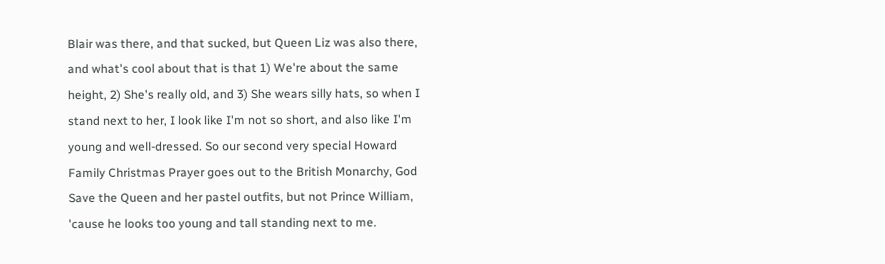Blair was there, and that sucked, but Queen Liz was also there, and what's cool about that is that 1) We're about the same height, 2) She's really old, and 3) She wears silly hats, so when I stand next to her, I look like I'm not so short, and also like I'm young and well-dressed. So our second very special Howard Family Christmas Prayer goes out to the British Monarchy, God Save the Queen and her pastel outfits, but not Prince William, 'cause he looks too young and tall standing next to me.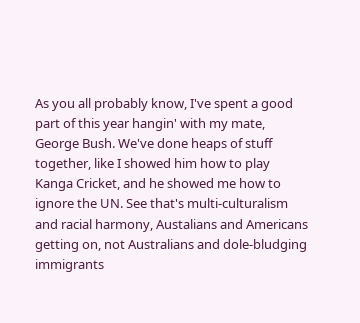As you all probably know, I've spent a good part of this year hangin' with my mate, George Bush. We've done heaps of stuff together, like I showed him how to play Kanga Cricket, and he showed me how to ignore the UN. See that's multi-culturalism and racial harmony, Austalians and Americans getting on, not Australians and dole-bludging immigrants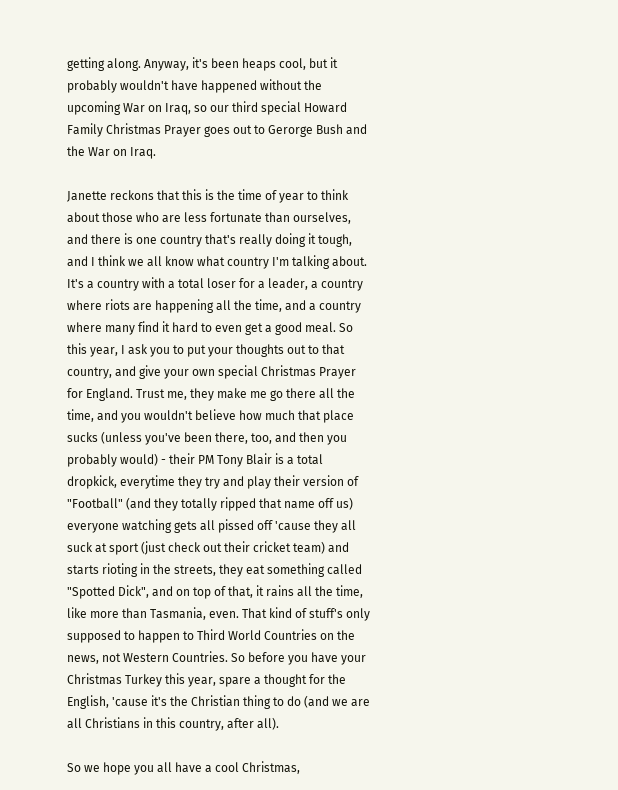getting along. Anyway, it's been heaps cool, but it probably wouldn't have happened without the upcoming War on Iraq, so our third special Howard Family Christmas Prayer goes out to Gerorge Bush and the War on Iraq.

Janette reckons that this is the time of year to think about those who are less fortunate than ourselves, and there is one country that's really doing it tough, and I think we all know what country I'm talking about. It's a country with a total loser for a leader, a country where riots are happening all the time, and a country where many find it hard to even get a good meal. So this year, I ask you to put your thoughts out to that country, and give your own special Christmas Prayer for England. Trust me, they make me go there all the time, and you wouldn't believe how much that place sucks (unless you've been there, too, and then you probably would) - their PM Tony Blair is a total dropkick, everytime they try and play their version of "Football" (and they totally ripped that name off us) everyone watching gets all pissed off 'cause they all suck at sport (just check out their cricket team) and starts rioting in the streets, they eat something called "Spotted Dick", and on top of that, it rains all the time, like more than Tasmania, even. That kind of stuff's only supposed to happen to Third World Countries on the news, not Western Countries. So before you have your Christmas Turkey this year, spare a thought for the English, 'cause it's the Christian thing to do (and we are all Christians in this country, after all).

So we hope you all have a cool Christmas,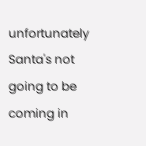unfortunately Santa's not going to be coming in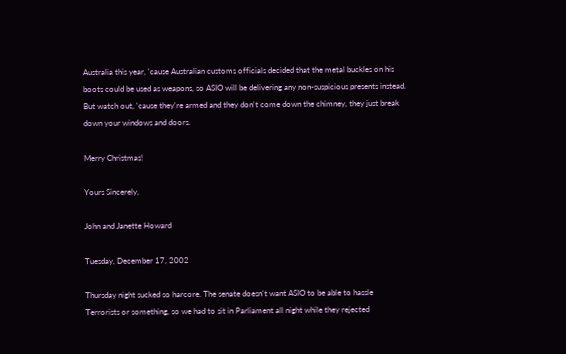Australia this year, 'cause Australian customs officials decided that the metal buckles on his boots could be used as weapons, so ASIO will be delivering any non-suspicious presents instead. But watch out, 'cause they're armed and they don't come down the chimney, they just break down your windows and doors.

Merry Christmas!

Yours Sincerely,

John and Janette Howard

Tuesday, December 17, 2002

Thursday night sucked so harcore. The senate doesn't want ASIO to be able to hassle Terrorists or something, so we had to sit in Parliament all night while they rejected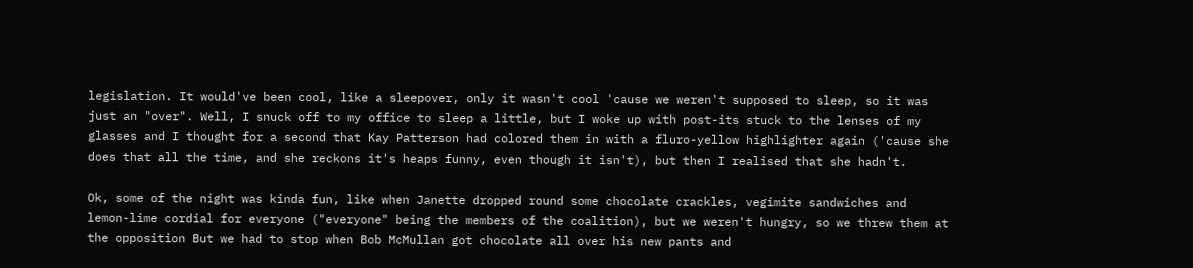legislation. It would've been cool, like a sleepover, only it wasn't cool 'cause we weren't supposed to sleep, so it was just an "over". Well, I snuck off to my office to sleep a little, but I woke up with post-its stuck to the lenses of my glasses and I thought for a second that Kay Patterson had colored them in with a fluro-yellow highlighter again ('cause she does that all the time, and she reckons it's heaps funny, even though it isn't), but then I realised that she hadn't.

Ok, some of the night was kinda fun, like when Janette dropped round some chocolate crackles, vegimite sandwiches and lemon-lime cordial for everyone ("everyone" being the members of the coalition), but we weren't hungry, so we threw them at the opposition But we had to stop when Bob McMullan got chocolate all over his new pants and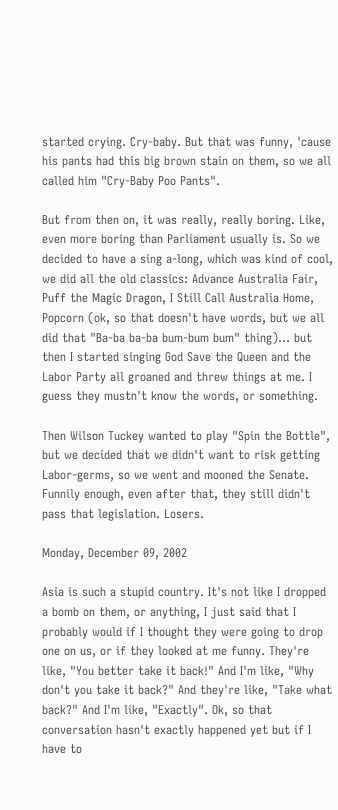started crying. Cry-baby. But that was funny, 'cause his pants had this big brown stain on them, so we all called him "Cry-Baby Poo Pants".

But from then on, it was really, really boring. Like, even more boring than Parliament usually is. So we decided to have a sing a-long, which was kind of cool, we did all the old classics: Advance Australia Fair, Puff the Magic Dragon, I Still Call Australia Home, Popcorn (ok, so that doesn't have words, but we all did that "Ba-ba ba-ba bum-bum bum" thing)... but then I started singing God Save the Queen and the Labor Party all groaned and threw things at me. I guess they mustn't know the words, or something.

Then Wilson Tuckey wanted to play "Spin the Bottle", but we decided that we didn't want to risk getting Labor-germs, so we went and mooned the Senate. Funnily enough, even after that, they still didn't pass that legislation. Losers.

Monday, December 09, 2002

Asia is such a stupid country. It's not like I dropped a bomb on them, or anything, I just said that I probably would if I thought they were going to drop one on us, or if they looked at me funny. They're like, "You better take it back!" And I'm like, "Why don't you take it back?" And they're like, "Take what back?" And I'm like, "Exactly". Ok, so that conversation hasn't exactly happened yet but if I have to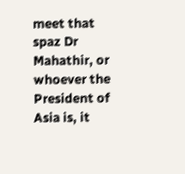meet that spaz Dr Mahathir, or whoever the President of Asia is, it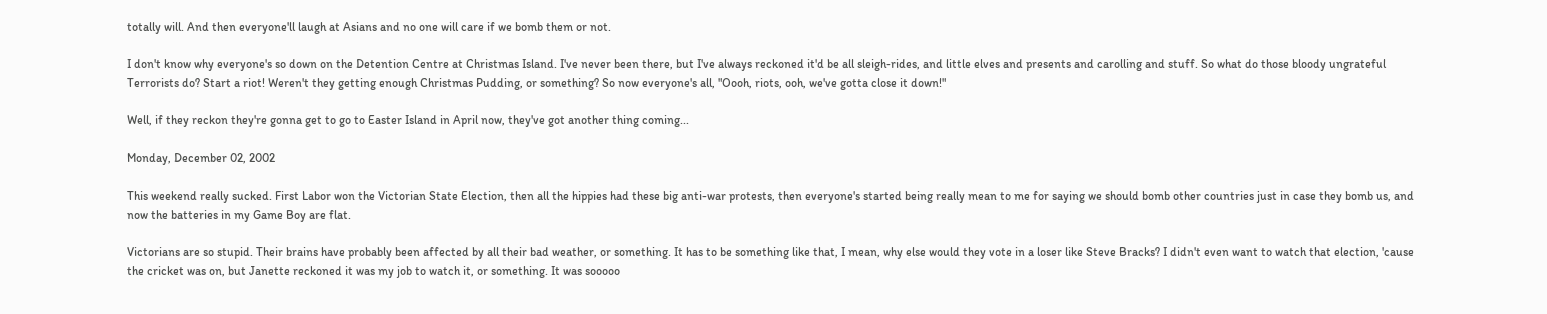totally will. And then everyone'll laugh at Asians and no one will care if we bomb them or not.

I don't know why everyone's so down on the Detention Centre at Christmas Island. I've never been there, but I've always reckoned it'd be all sleigh-rides, and little elves and presents and carolling and stuff. So what do those bloody ungrateful Terrorists do? Start a riot! Weren't they getting enough Christmas Pudding, or something? So now everyone's all, "Oooh, riots, ooh, we've gotta close it down!"

Well, if they reckon they're gonna get to go to Easter Island in April now, they've got another thing coming...

Monday, December 02, 2002

This weekend really sucked. First Labor won the Victorian State Election, then all the hippies had these big anti-war protests, then everyone's started being really mean to me for saying we should bomb other countries just in case they bomb us, and now the batteries in my Game Boy are flat.

Victorians are so stupid. Their brains have probably been affected by all their bad weather, or something. It has to be something like that, I mean, why else would they vote in a loser like Steve Bracks? I didn't even want to watch that election, 'cause the cricket was on, but Janette reckoned it was my job to watch it, or something. It was sooooo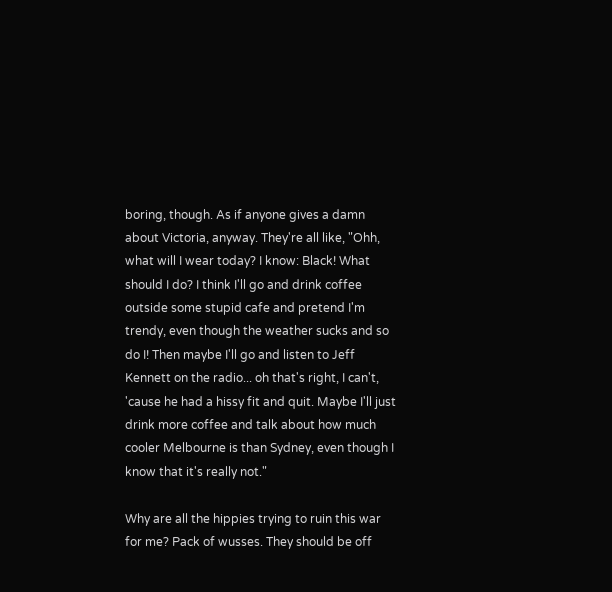boring, though. As if anyone gives a damn about Victoria, anyway. They're all like, "Ohh, what will I wear today? I know: Black! What should I do? I think I'll go and drink coffee outside some stupid cafe and pretend I'm trendy, even though the weather sucks and so do I! Then maybe I'll go and listen to Jeff Kennett on the radio... oh that's right, I can't, 'cause he had a hissy fit and quit. Maybe I'll just drink more coffee and talk about how much cooler Melbourne is than Sydney, even though I know that it's really not."

Why are all the hippies trying to ruin this war for me? Pack of wusses. They should be off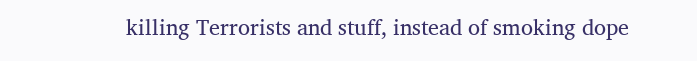killing Terrorists and stuff, instead of smoking dope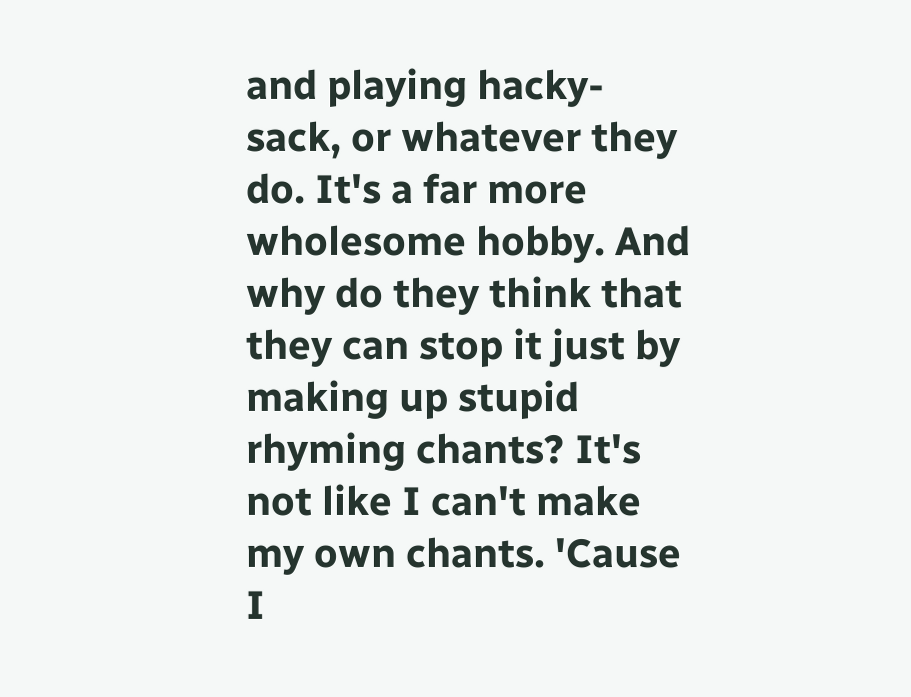and playing hacky-sack, or whatever they do. It's a far more wholesome hobby. And why do they think that they can stop it just by making up stupid rhyming chants? It's not like I can't make my own chants. 'Cause I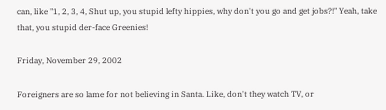can, like "1, 2, 3, 4, Shut up, you stupid lefty hippies, why don't you go and get jobs?!" Yeah, take that, you stupid der-face Greenies!

Friday, November 29, 2002

Foreigners are so lame for not believing in Santa. Like, don't they watch TV, or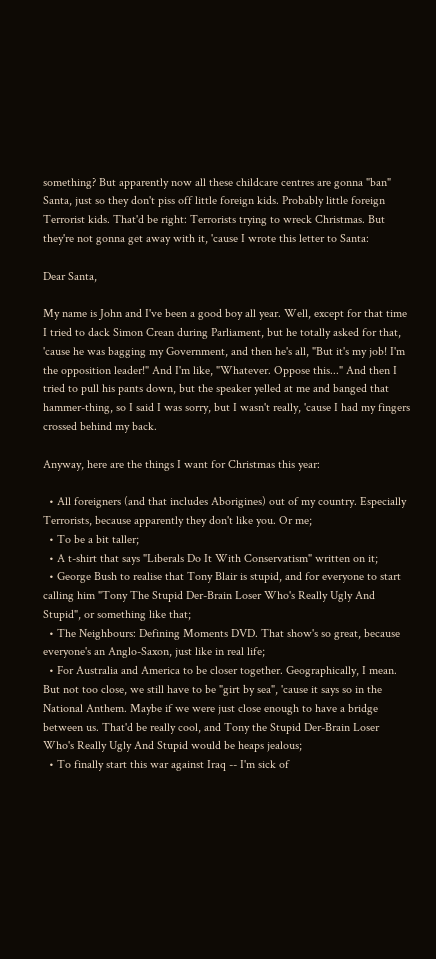something? But apparently now all these childcare centres are gonna "ban" Santa, just so they don't piss off little foreign kids. Probably little foreign Terrorist kids. That'd be right: Terrorists trying to wreck Christmas. But they're not gonna get away with it, 'cause I wrote this letter to Santa:

Dear Santa,

My name is John and I've been a good boy all year. Well, except for that time I tried to dack Simon Crean during Parliament, but he totally asked for that, 'cause he was bagging my Government, and then he's all, "But it's my job! I'm the opposition leader!" And I'm like, "Whatever. Oppose this..." And then I tried to pull his pants down, but the speaker yelled at me and banged that hammer-thing, so I said I was sorry, but I wasn't really, 'cause I had my fingers crossed behind my back.

Anyway, here are the things I want for Christmas this year:

  • All foreigners (and that includes Aborigines) out of my country. Especially Terrorists, because apparently they don't like you. Or me;
  • To be a bit taller;
  • A t-shirt that says "Liberals Do It With Conservatism" written on it;
  • George Bush to realise that Tony Blair is stupid, and for everyone to start calling him "Tony The Stupid Der-Brain Loser Who's Really Ugly And Stupid", or something like that;
  • The Neighbours: Defining Moments DVD. That show's so great, because everyone's an Anglo-Saxon, just like in real life;
  • For Australia and America to be closer together. Geographically, I mean. But not too close, we still have to be "girt by sea", 'cause it says so in the National Anthem. Maybe if we were just close enough to have a bridge between us. That'd be really cool, and Tony the Stupid Der-Brain Loser Who's Really Ugly And Stupid would be heaps jealous;
  • To finally start this war against Iraq -- I'm sick of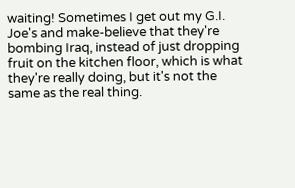waiting! Sometimes I get out my G.I. Joe's and make-believe that they're bombing Iraq, instead of just dropping fruit on the kitchen floor, which is what they're really doing, but it's not the same as the real thing.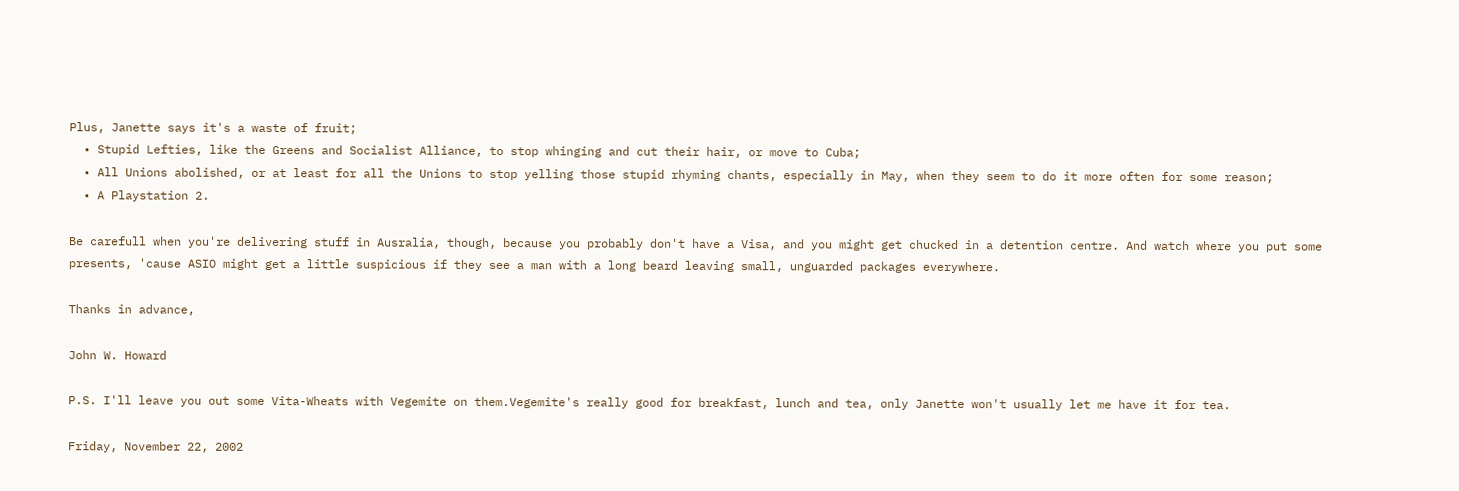Plus, Janette says it's a waste of fruit;
  • Stupid Lefties, like the Greens and Socialist Alliance, to stop whinging and cut their hair, or move to Cuba;
  • All Unions abolished, or at least for all the Unions to stop yelling those stupid rhyming chants, especially in May, when they seem to do it more often for some reason;
  • A Playstation 2.

Be carefull when you're delivering stuff in Ausralia, though, because you probably don't have a Visa, and you might get chucked in a detention centre. And watch where you put some presents, 'cause ASIO might get a little suspicious if they see a man with a long beard leaving small, unguarded packages everywhere.

Thanks in advance,

John W. Howard

P.S. I'll leave you out some Vita-Wheats with Vegemite on them.Vegemite's really good for breakfast, lunch and tea, only Janette won't usually let me have it for tea.

Friday, November 22, 2002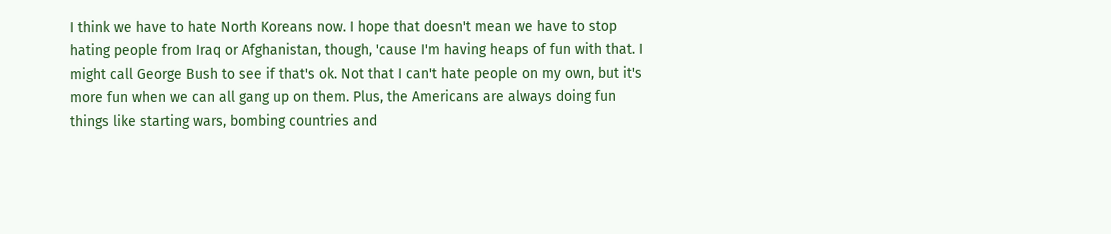I think we have to hate North Koreans now. I hope that doesn't mean we have to stop hating people from Iraq or Afghanistan, though, 'cause I'm having heaps of fun with that. I might call George Bush to see if that's ok. Not that I can't hate people on my own, but it's more fun when we can all gang up on them. Plus, the Americans are always doing fun things like starting wars, bombing countries and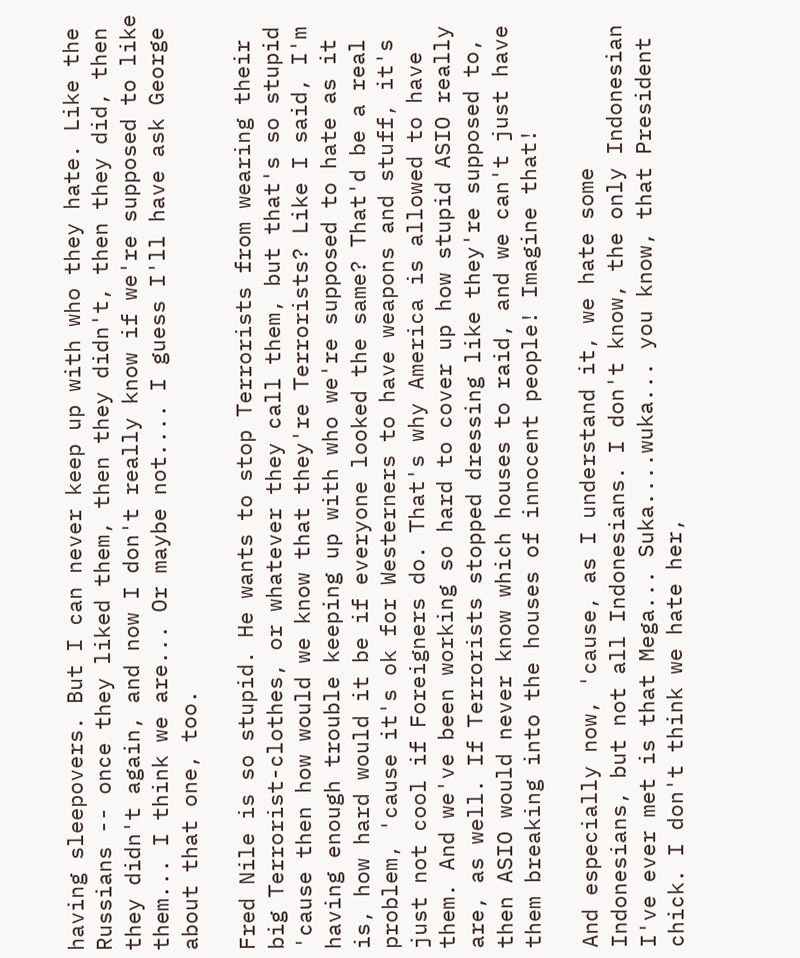having sleepovers. But I can never keep up with who they hate. Like the Russians -- once they liked them, then they didn't, then they did, then they didn't again, and now I don't really know if we're supposed to like them... I think we are... Or maybe not.... I guess I'll have ask George about that one, too.

Fred Nile is so stupid. He wants to stop Terrorists from wearing their big Terrorist-clothes, or whatever they call them, but that's so stupid 'cause then how would we know that they're Terrorists? Like I said, I'm having enough trouble keeping up with who we're supposed to hate as it is, how hard would it be if everyone looked the same? That'd be a real problem, 'cause it's ok for Westerners to have weapons and stuff, it's just not cool if Foreigners do. That's why America is allowed to have them. And we've been working so hard to cover up how stupid ASIO really are, as well. If Terrorists stopped dressing like they're supposed to, then ASIO would never know which houses to raid, and we can't just have them breaking into the houses of innocent people! Imagine that!

And especially now, 'cause, as I understand it, we hate some Indonesians, but not all Indonesians. I don't know, the only Indonesian I've ever met is that Mega... Suka....wuka... you know, that President chick. I don't think we hate her,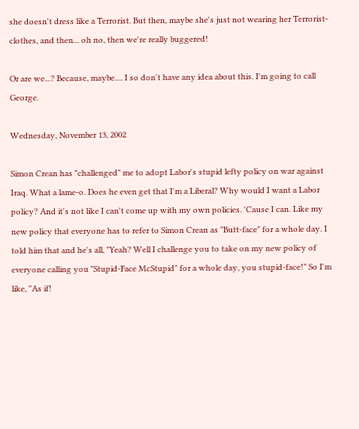she doesn't dress like a Terrorist. But then, maybe she's just not wearing her Terrorist-clothes, and then... oh no, then we're really buggered!

Or are we...? Because, maybe.... I so don't have any idea about this. I'm going to call George.

Wednesday, November 13, 2002

Simon Crean has "challenged" me to adopt Labor's stupid lefty policy on war against Iraq. What a lame-o. Does he even get that I'm a Liberal? Why would I want a Labor policy? And it's not like I can't come up with my own policies. 'Cause I can. Like my new policy that everyone has to refer to Simon Crean as "Butt-face" for a whole day. I told him that and he's all, "Yeah? Well I challenge you to take on my new policy of everyone calling you "Stupid-Face McStupid" for a whole day, you stupid-face!" So I'm like, "As if!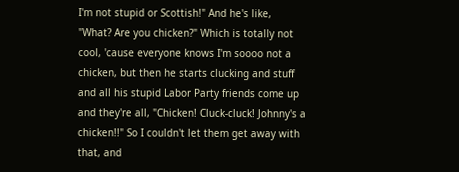I'm not stupid or Scottish!" And he's like, "What? Are you chicken?" Which is totally not cool, 'cause everyone knows I'm soooo not a chicken, but then he starts clucking and stuff and all his stupid Labor Party friends come up and they're all, "Chicken! Cluck-cluck! Johnny's a chicken!!" So I couldn't let them get away with that, and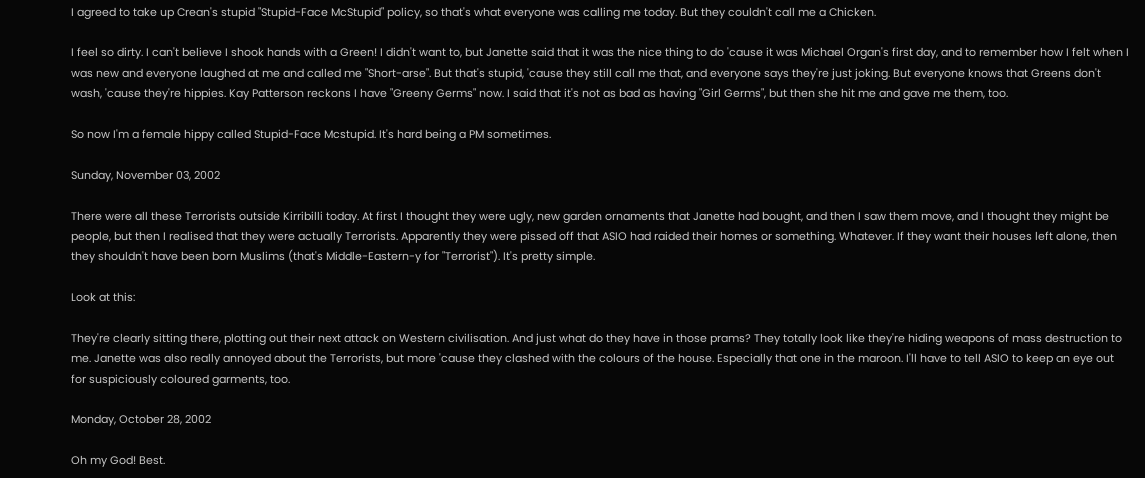I agreed to take up Crean's stupid "Stupid-Face McStupid" policy, so that's what everyone was calling me today. But they couldn't call me a Chicken.

I feel so dirty. I can't believe I shook hands with a Green! I didn't want to, but Janette said that it was the nice thing to do 'cause it was Michael Organ's first day, and to remember how I felt when I was new and everyone laughed at me and called me "Short-arse". But that's stupid, 'cause they still call me that, and everyone says they're just joking. But everyone knows that Greens don't wash, 'cause they're hippies. Kay Patterson reckons I have "Greeny Germs" now. I said that it's not as bad as having "Girl Germs", but then she hit me and gave me them, too.

So now I'm a female hippy called Stupid-Face Mcstupid. It's hard being a PM sometimes.

Sunday, November 03, 2002

There were all these Terrorists outside Kirribilli today. At first I thought they were ugly, new garden ornaments that Janette had bought, and then I saw them move, and I thought they might be people, but then I realised that they were actually Terrorists. Apparently they were pissed off that ASIO had raided their homes or something. Whatever. If they want their houses left alone, then they shouldn't have been born Muslims (that's Middle-Eastern-y for "Terrorist"). It's pretty simple.

Look at this:

They're clearly sitting there, plotting out their next attack on Western civilisation. And just what do they have in those prams? They totally look like they're hiding weapons of mass destruction to me. Janette was also really annoyed about the Terrorists, but more 'cause they clashed with the colours of the house. Especially that one in the maroon. I'll have to tell ASIO to keep an eye out for suspiciously coloured garments, too.

Monday, October 28, 2002

Oh my God! Best.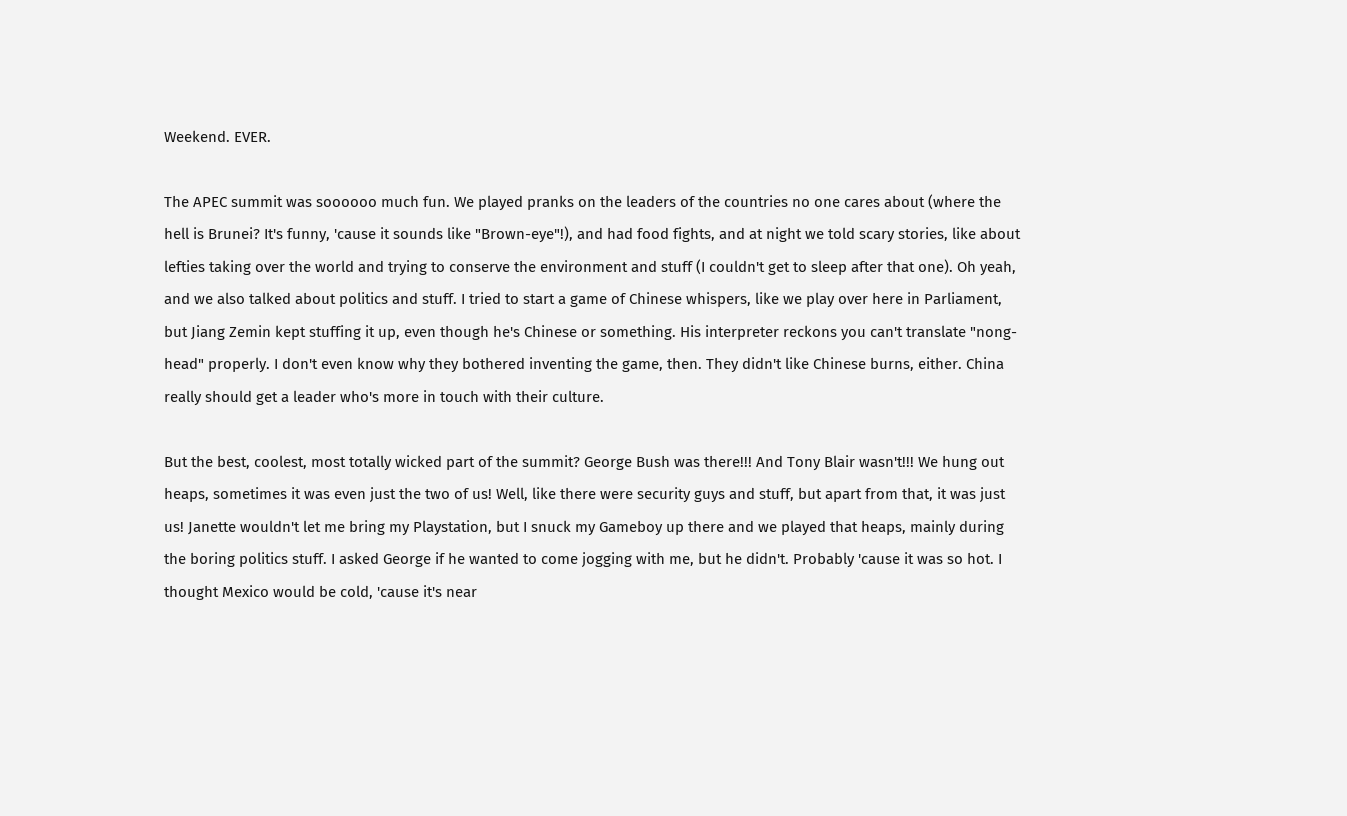Weekend. EVER.

The APEC summit was soooooo much fun. We played pranks on the leaders of the countries no one cares about (where the hell is Brunei? It's funny, 'cause it sounds like "Brown-eye"!), and had food fights, and at night we told scary stories, like about lefties taking over the world and trying to conserve the environment and stuff (I couldn't get to sleep after that one). Oh yeah, and we also talked about politics and stuff. I tried to start a game of Chinese whispers, like we play over here in Parliament, but Jiang Zemin kept stuffing it up, even though he's Chinese or something. His interpreter reckons you can't translate "nong-head" properly. I don't even know why they bothered inventing the game, then. They didn't like Chinese burns, either. China really should get a leader who's more in touch with their culture.

But the best, coolest, most totally wicked part of the summit? George Bush was there!!! And Tony Blair wasn't!!! We hung out heaps, sometimes it was even just the two of us! Well, like there were security guys and stuff, but apart from that, it was just us! Janette wouldn't let me bring my Playstation, but I snuck my Gameboy up there and we played that heaps, mainly during the boring politics stuff. I asked George if he wanted to come jogging with me, but he didn't. Probably 'cause it was so hot. I thought Mexico would be cold, 'cause it's near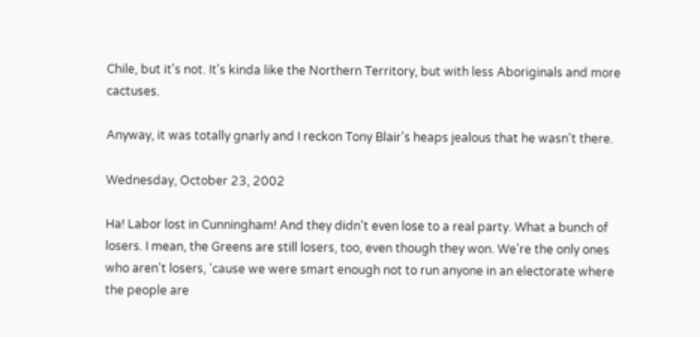Chile, but it's not. It's kinda like the Northern Territory, but with less Aboriginals and more cactuses.

Anyway, it was totally gnarly and I reckon Tony Blair's heaps jealous that he wasn't there.

Wednesday, October 23, 2002

Ha! Labor lost in Cunningham! And they didn't even lose to a real party. What a bunch of losers. I mean, the Greens are still losers, too, even though they won. We're the only ones who aren't losers, 'cause we were smart enough not to run anyone in an electorate where the people are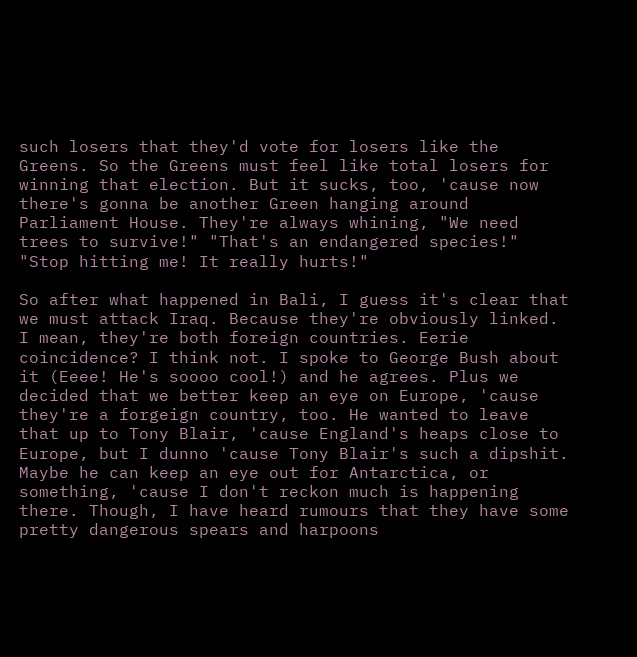such losers that they'd vote for losers like the Greens. So the Greens must feel like total losers for winning that election. But it sucks, too, 'cause now there's gonna be another Green hanging around Parliament House. They're always whining, "We need trees to survive!" "That's an endangered species!" "Stop hitting me! It really hurts!"

So after what happened in Bali, I guess it's clear that we must attack Iraq. Because they're obviously linked. I mean, they're both foreign countries. Eerie coincidence? I think not. I spoke to George Bush about it (Eeee! He's soooo cool!) and he agrees. Plus we decided that we better keep an eye on Europe, 'cause they're a forgeign country, too. He wanted to leave that up to Tony Blair, 'cause England's heaps close to Europe, but I dunno 'cause Tony Blair's such a dipshit. Maybe he can keep an eye out for Antarctica, or something, 'cause I don't reckon much is happening there. Though, I have heard rumours that they have some pretty dangerous spears and harpoons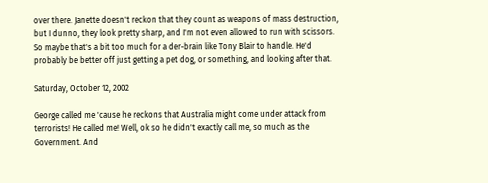over there. Janette doesn't reckon that they count as weapons of mass destruction, but I dunno, they look pretty sharp, and I'm not even allowed to run with scissors. So maybe that's a bit too much for a der-brain like Tony Blair to handle. He'd probably be better off just getting a pet dog, or something, and looking after that.

Saturday, October 12, 2002

George called me 'cause he reckons that Australia might come under attack from terrorists! He called me! Well, ok so he didn't exactly call me, so much as the Government. And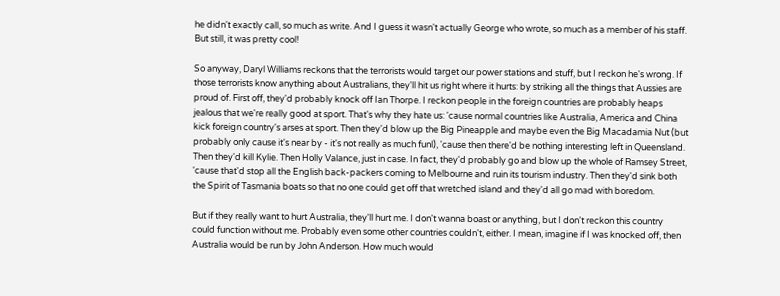he didn't exactly call, so much as write. And I guess it wasn't actually George who wrote, so much as a member of his staff. But still, it was pretty cool!

So anyway, Daryl Williams reckons that the terrorists would target our power stations and stuff, but I reckon he's wrong. If those terrorists know anything about Australians, they'll hit us right where it hurts: by striking all the things that Aussies are proud of. First off, they'd probably knock off Ian Thorpe. I reckon people in the foreign countries are probably heaps jealous that we're really good at sport. That's why they hate us: 'cause normal countries like Australia, America and China kick foreign country's arses at sport. Then they'd blow up the Big Pineapple and maybe even the Big Macadamia Nut (but probably only cause it's near by - it's not really as much funl), 'cause then there'd be nothing interesting left in Queensland. Then they'd kill Kylie. Then Holly Valance, just in case. In fact, they'd probably go and blow up the whole of Ramsey Street, 'cause that'd stop all the English back-packers coming to Melbourne and ruin its tourism industry. Then they'd sink both the Spirit of Tasmania boats so that no one could get off that wretched island and they'd all go mad with boredom.

But if they really want to hurt Australia, they'll hurt me. I don't wanna boast or anything, but I don't reckon this country could function without me. Probably even some other countries couldn't, either. I mean, imagine if I was knocked off, then Australia would be run by John Anderson. How much would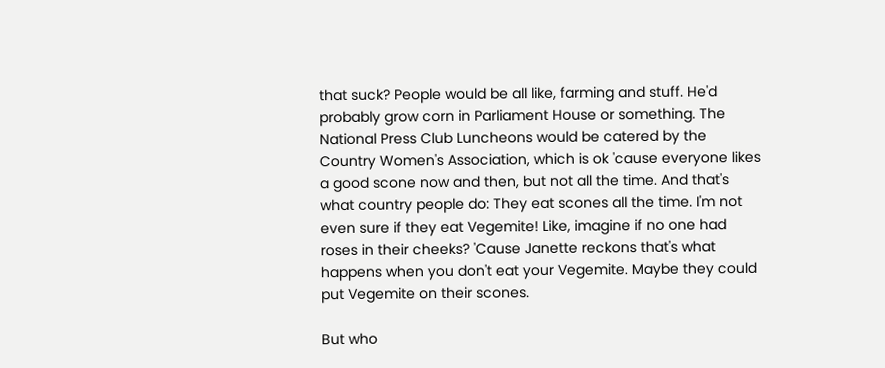that suck? People would be all like, farming and stuff. He'd probably grow corn in Parliament House or something. The National Press Club Luncheons would be catered by the Country Women's Association, which is ok 'cause everyone likes a good scone now and then, but not all the time. And that's what country people do: They eat scones all the time. I'm not even sure if they eat Vegemite! Like, imagine if no one had roses in their cheeks? 'Cause Janette reckons that's what happens when you don't eat your Vegemite. Maybe they could put Vegemite on their scones.

But who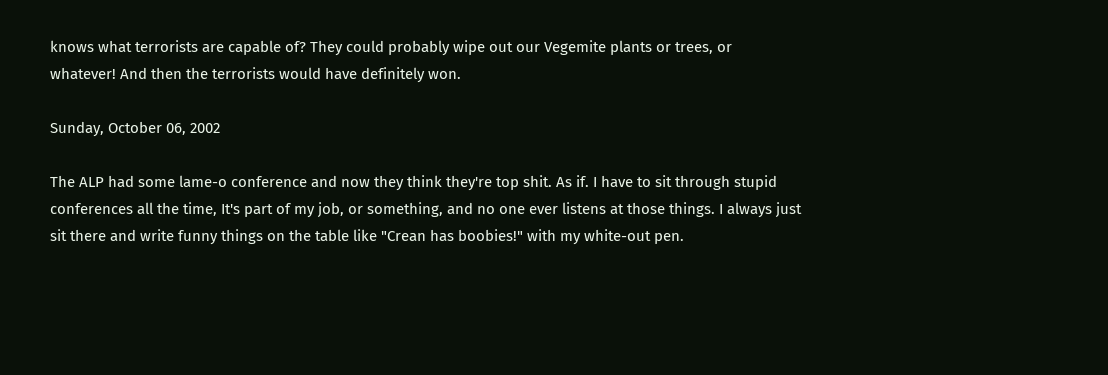knows what terrorists are capable of? They could probably wipe out our Vegemite plants or trees, or whatever! And then the terrorists would have definitely won.

Sunday, October 06, 2002

The ALP had some lame-o conference and now they think they're top shit. As if. I have to sit through stupid conferences all the time, It's part of my job, or something, and no one ever listens at those things. I always just sit there and write funny things on the table like "Crean has boobies!" with my white-out pen.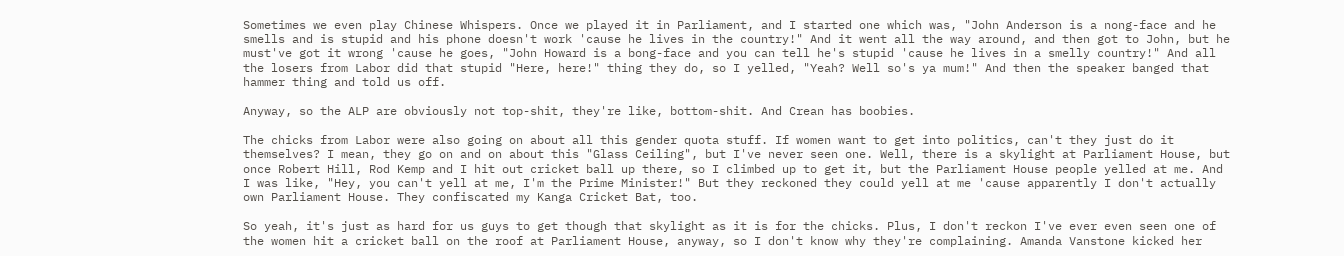Sometimes we even play Chinese Whispers. Once we played it in Parliament, and I started one which was, "John Anderson is a nong-face and he smells and is stupid and his phone doesn't work 'cause he lives in the country!" And it went all the way around, and then got to John, but he must've got it wrong 'cause he goes, "John Howard is a bong-face and you can tell he's stupid 'cause he lives in a smelly country!" And all the losers from Labor did that stupid "Here, here!" thing they do, so I yelled, "Yeah? Well so's ya mum!" And then the speaker banged that hammer thing and told us off.

Anyway, so the ALP are obviously not top-shit, they're like, bottom-shit. And Crean has boobies.

The chicks from Labor were also going on about all this gender quota stuff. If women want to get into politics, can't they just do it themselves? I mean, they go on and on about this "Glass Ceiling", but I've never seen one. Well, there is a skylight at Parliament House, but once Robert Hill, Rod Kemp and I hit out cricket ball up there, so I climbed up to get it, but the Parliament House people yelled at me. And I was like, "Hey, you can't yell at me, I'm the Prime Minister!" But they reckoned they could yell at me 'cause apparently I don't actually own Parliament House. They confiscated my Kanga Cricket Bat, too.

So yeah, it's just as hard for us guys to get though that skylight as it is for the chicks. Plus, I don't reckon I've ever even seen one of the women hit a cricket ball on the roof at Parliament House, anyway, so I don't know why they're complaining. Amanda Vanstone kicked her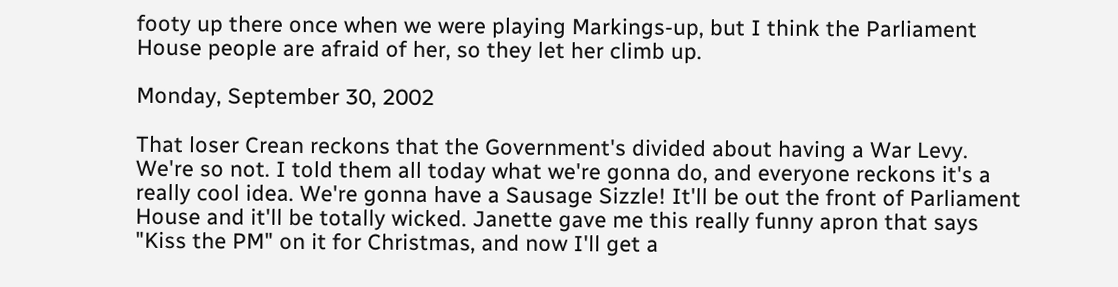footy up there once when we were playing Markings-up, but I think the Parliament House people are afraid of her, so they let her climb up.

Monday, September 30, 2002

That loser Crean reckons that the Government's divided about having a War Levy. We're so not. I told them all today what we're gonna do, and everyone reckons it's a really cool idea. We're gonna have a Sausage Sizzle! It'll be out the front of Parliament House and it'll be totally wicked. Janette gave me this really funny apron that says "Kiss the PM" on it for Christmas, and now I'll get a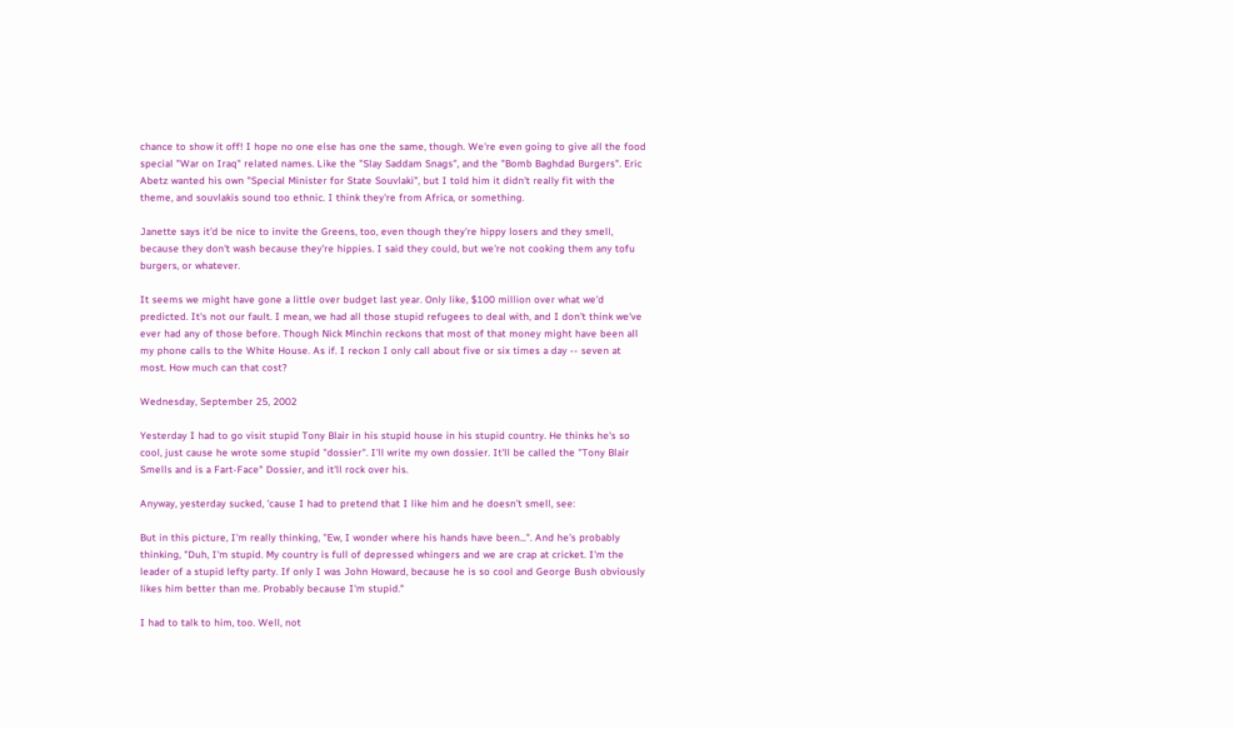chance to show it off! I hope no one else has one the same, though. We're even going to give all the food special "War on Iraq" related names. Like the "Slay Saddam Snags", and the "Bomb Baghdad Burgers". Eric Abetz wanted his own "Special Minister for State Souvlaki", but I told him it didn't really fit with the theme, and souvlakis sound too ethnic. I think they're from Africa, or something.

Janette says it'd be nice to invite the Greens, too, even though they're hippy losers and they smell, because they don't wash because they're hippies. I said they could, but we're not cooking them any tofu burgers, or whatever.

It seems we might have gone a little over budget last year. Only like, $100 million over what we'd predicted. It's not our fault. I mean, we had all those stupid refugees to deal with, and I don't think we've ever had any of those before. Though Nick Minchin reckons that most of that money might have been all my phone calls to the White House. As if. I reckon I only call about five or six times a day -- seven at most. How much can that cost?

Wednesday, September 25, 2002

Yesterday I had to go visit stupid Tony Blair in his stupid house in his stupid country. He thinks he's so cool, just cause he wrote some stupid "dossier". I'll write my own dossier. It'll be called the "Tony Blair Smells and is a Fart-Face" Dossier, and it'll rock over his.

Anyway, yesterday sucked, 'cause I had to pretend that I like him and he doesn't smell, see:

But in this picture, I'm really thinking, "Ew, I wonder where his hands have been...". And he's probably thinking, "Duh, I'm stupid. My country is full of depressed whingers and we are crap at cricket. I'm the leader of a stupid lefty party. If only I was John Howard, because he is so cool and George Bush obviously likes him better than me. Probably because I'm stupid."

I had to talk to him, too. Well, not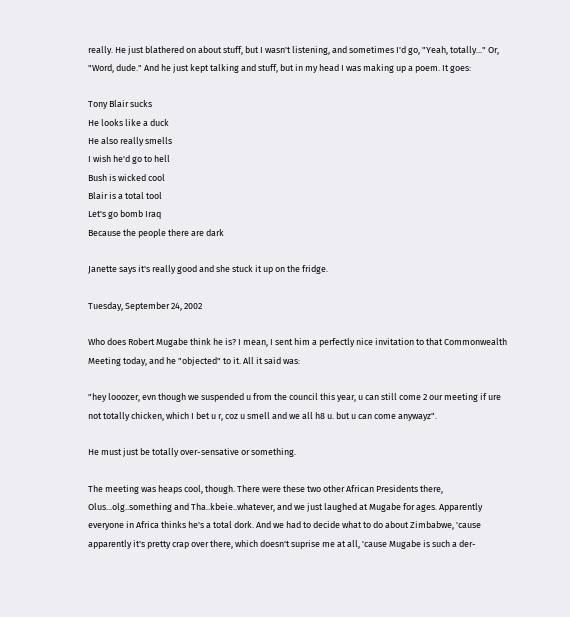really. He just blathered on about stuff, but I wasn't listening, and sometimes I'd go, "Yeah, totally..." Or, "Word, dude." And he just kept talking and stuff, but in my head I was making up a poem. It goes:

Tony Blair sucks
He looks like a duck
He also really smells
I wish he'd go to hell
Bush is wicked cool
Blair is a total tool
Let's go bomb Iraq
Because the people there are dark

Janette says it's really good and she stuck it up on the fridge.

Tuesday, September 24, 2002

Who does Robert Mugabe think he is? I mean, I sent him a perfectly nice invitation to that Commonwealth Meeting today, and he "objected" to it. All it said was:

"hey looozer, evn though we suspended u from the council this year, u can still come 2 our meeting if ure not totally chicken, which I bet u r, coz u smell and we all h8 u. but u can come anywayz".

He must just be totally over-sensative or something.

The meeting was heaps cool, though. There were these two other African Presidents there, Olus...olg..something and Tha..kbeie..whatever, and we just laughed at Mugabe for ages. Apparently everyone in Africa thinks he's a total dork. And we had to decide what to do about Zimbabwe, 'cause apparently it's pretty crap over there, which doesn't suprise me at all, 'cause Mugabe is such a der-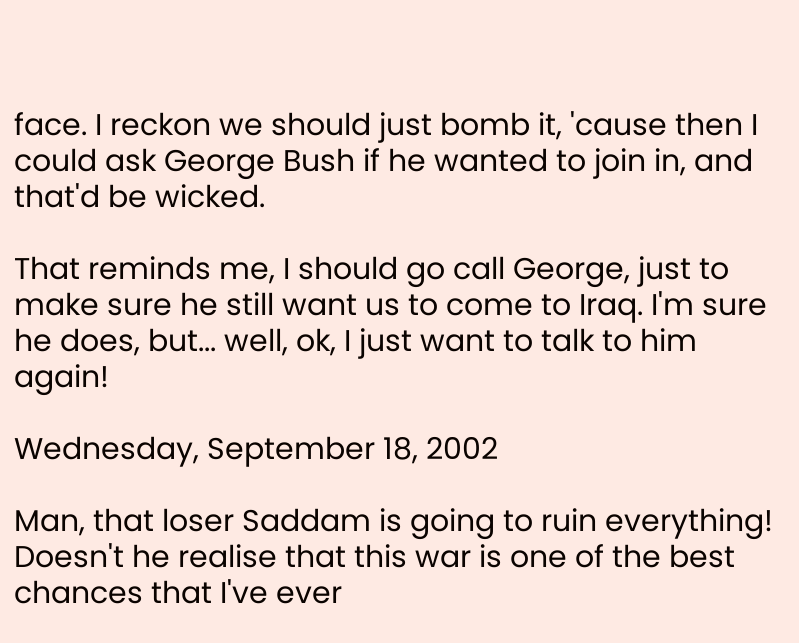face. I reckon we should just bomb it, 'cause then I could ask George Bush if he wanted to join in, and that'd be wicked.

That reminds me, I should go call George, just to make sure he still want us to come to Iraq. I'm sure he does, but... well, ok, I just want to talk to him again!

Wednesday, September 18, 2002

Man, that loser Saddam is going to ruin everything! Doesn't he realise that this war is one of the best chances that I've ever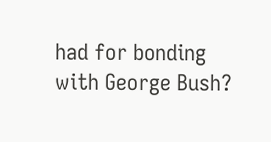had for bonding with George Bush?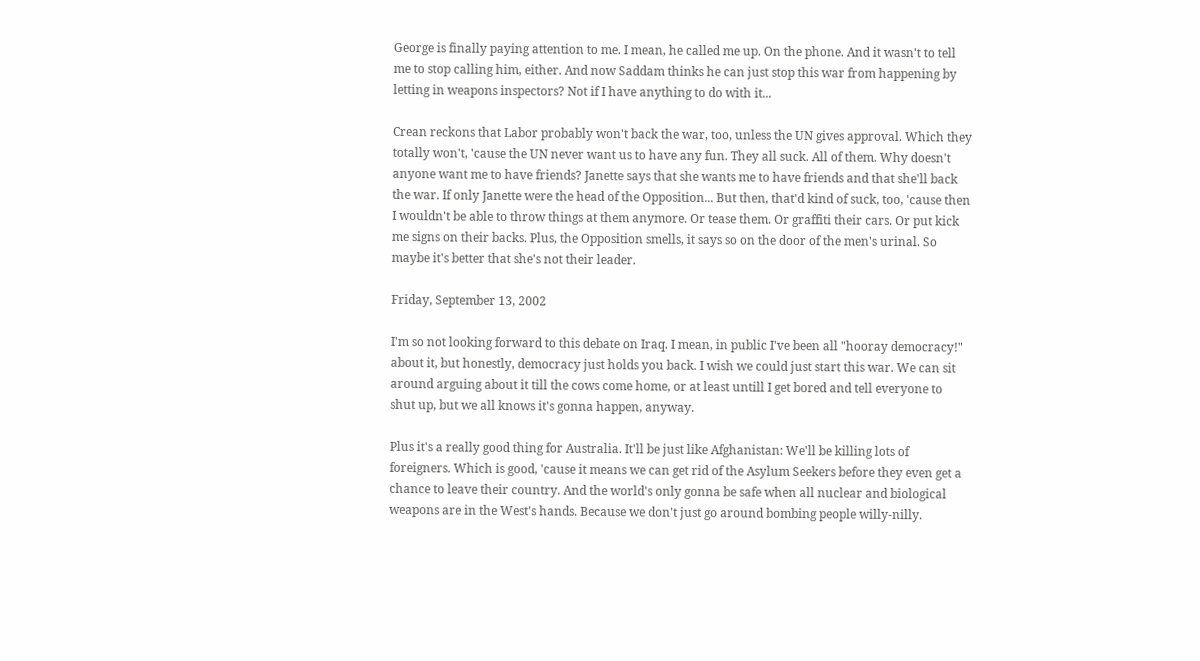George is finally paying attention to me. I mean, he called me up. On the phone. And it wasn't to tell me to stop calling him, either. And now Saddam thinks he can just stop this war from happening by letting in weapons inspectors? Not if I have anything to do with it...

Crean reckons that Labor probably won't back the war, too, unless the UN gives approval. Which they totally won't, 'cause the UN never want us to have any fun. They all suck. All of them. Why doesn't anyone want me to have friends? Janette says that she wants me to have friends and that she'll back the war. If only Janette were the head of the Opposition... But then, that'd kind of suck, too, 'cause then I wouldn't be able to throw things at them anymore. Or tease them. Or graffiti their cars. Or put kick me signs on their backs. Plus, the Opposition smells, it says so on the door of the men's urinal. So maybe it's better that she's not their leader.

Friday, September 13, 2002

I'm so not looking forward to this debate on Iraq. I mean, in public I've been all "hooray democracy!" about it, but honestly, democracy just holds you back. I wish we could just start this war. We can sit around arguing about it till the cows come home, or at least untill I get bored and tell everyone to shut up, but we all knows it's gonna happen, anyway.

Plus it's a really good thing for Australia. It'll be just like Afghanistan: We'll be killing lots of foreigners. Which is good, 'cause it means we can get rid of the Asylum Seekers before they even get a chance to leave their country. And the world's only gonna be safe when all nuclear and biological weapons are in the West's hands. Because we don't just go around bombing people willy-nilly.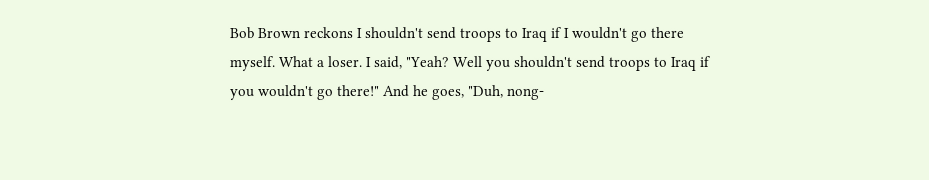Bob Brown reckons I shouldn't send troops to Iraq if I wouldn't go there myself. What a loser. I said, "Yeah? Well you shouldn't send troops to Iraq if you wouldn't go there!" And he goes, "Duh, nong-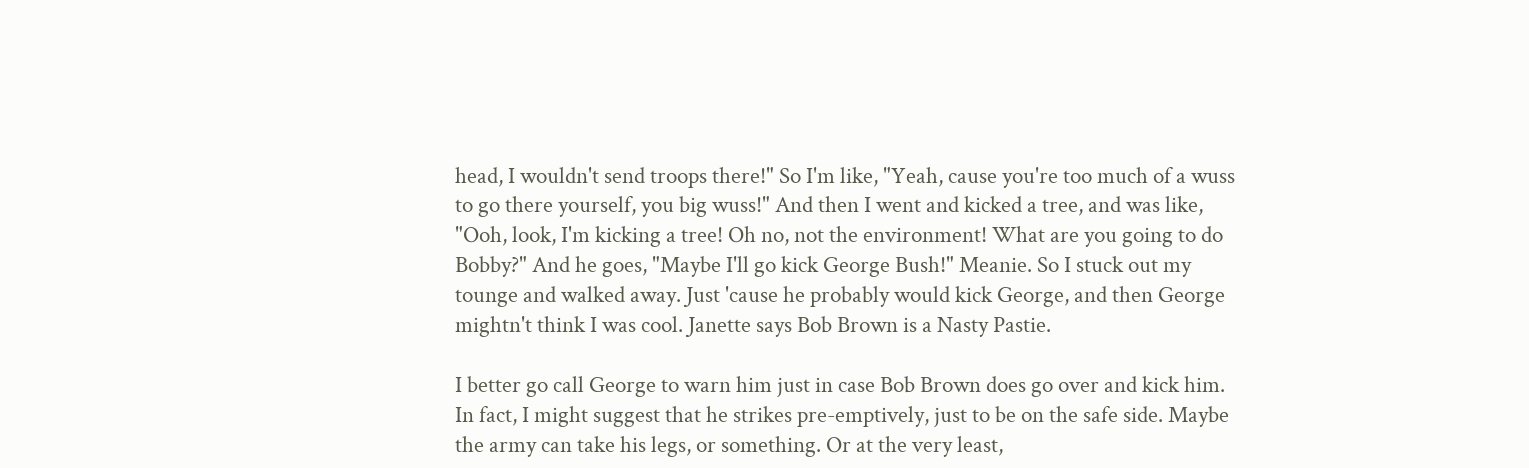head, I wouldn't send troops there!" So I'm like, "Yeah, cause you're too much of a wuss to go there yourself, you big wuss!" And then I went and kicked a tree, and was like, "Ooh, look, I'm kicking a tree! Oh no, not the environment! What are you going to do Bobby?" And he goes, "Maybe I'll go kick George Bush!" Meanie. So I stuck out my tounge and walked away. Just 'cause he probably would kick George, and then George mightn't think I was cool. Janette says Bob Brown is a Nasty Pastie.

I better go call George to warn him just in case Bob Brown does go over and kick him. In fact, I might suggest that he strikes pre-emptively, just to be on the safe side. Maybe the army can take his legs, or something. Or at the very least,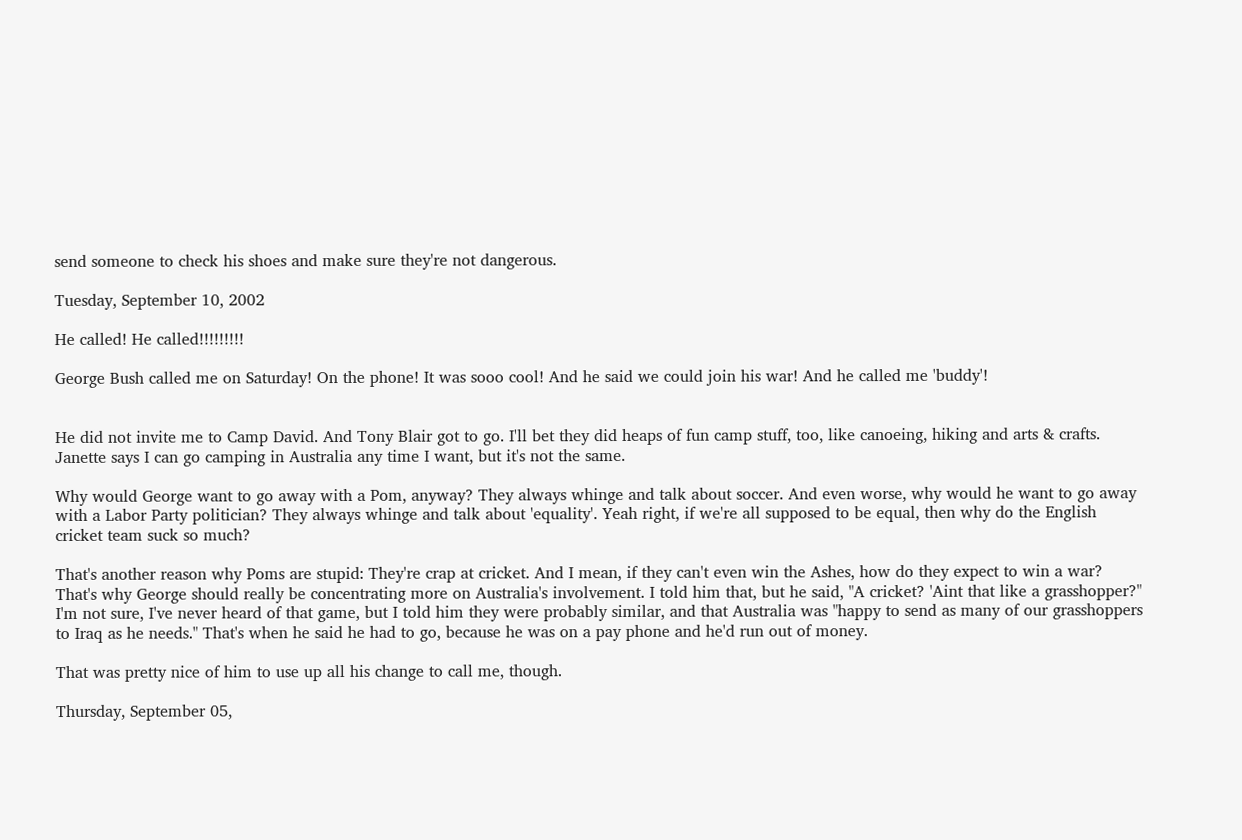send someone to check his shoes and make sure they're not dangerous.

Tuesday, September 10, 2002

He called! He called!!!!!!!!!

George Bush called me on Saturday! On the phone! It was sooo cool! And he said we could join his war! And he called me 'buddy'!


He did not invite me to Camp David. And Tony Blair got to go. I'll bet they did heaps of fun camp stuff, too, like canoeing, hiking and arts & crafts. Janette says I can go camping in Australia any time I want, but it's not the same.

Why would George want to go away with a Pom, anyway? They always whinge and talk about soccer. And even worse, why would he want to go away with a Labor Party politician? They always whinge and talk about 'equality'. Yeah right, if we're all supposed to be equal, then why do the English cricket team suck so much?

That's another reason why Poms are stupid: They're crap at cricket. And I mean, if they can't even win the Ashes, how do they expect to win a war? That's why George should really be concentrating more on Australia's involvement. I told him that, but he said, "A cricket? 'Aint that like a grasshopper?" I'm not sure, I've never heard of that game, but I told him they were probably similar, and that Australia was "happy to send as many of our grasshoppers to Iraq as he needs." That's when he said he had to go, because he was on a pay phone and he'd run out of money.

That was pretty nice of him to use up all his change to call me, though.

Thursday, September 05,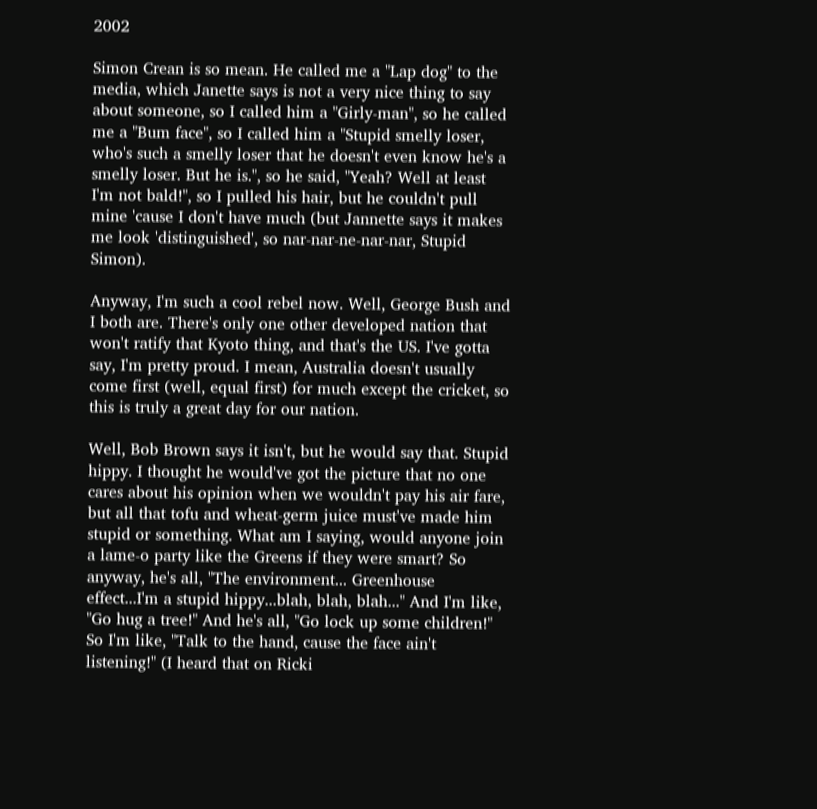2002

Simon Crean is so mean. He called me a "Lap dog" to the media, which Janette says is not a very nice thing to say about someone, so I called him a "Girly-man", so he called me a "Bum face", so I called him a "Stupid smelly loser, who's such a smelly loser that he doesn't even know he's a smelly loser. But he is.", so he said, "Yeah? Well at least I'm not bald!", so I pulled his hair, but he couldn't pull mine 'cause I don't have much (but Jannette says it makes me look 'distinguished', so nar-nar-ne-nar-nar, Stupid Simon).

Anyway, I'm such a cool rebel now. Well, George Bush and I both are. There's only one other developed nation that won't ratify that Kyoto thing, and that's the US. I've gotta say, I'm pretty proud. I mean, Australia doesn't usually come first (well, equal first) for much except the cricket, so this is truly a great day for our nation.

Well, Bob Brown says it isn't, but he would say that. Stupid hippy. I thought he would've got the picture that no one cares about his opinion when we wouldn't pay his air fare, but all that tofu and wheat-germ juice must've made him stupid or something. What am I saying, would anyone join a lame-o party like the Greens if they were smart? So anyway, he's all, "The environment... Greenhouse effect...I'm a stupid hippy...blah, blah, blah..." And I'm like, "Go hug a tree!" And he's all, "Go lock up some children!" So I'm like, "Talk to the hand, cause the face ain't listening!" (I heard that on Ricki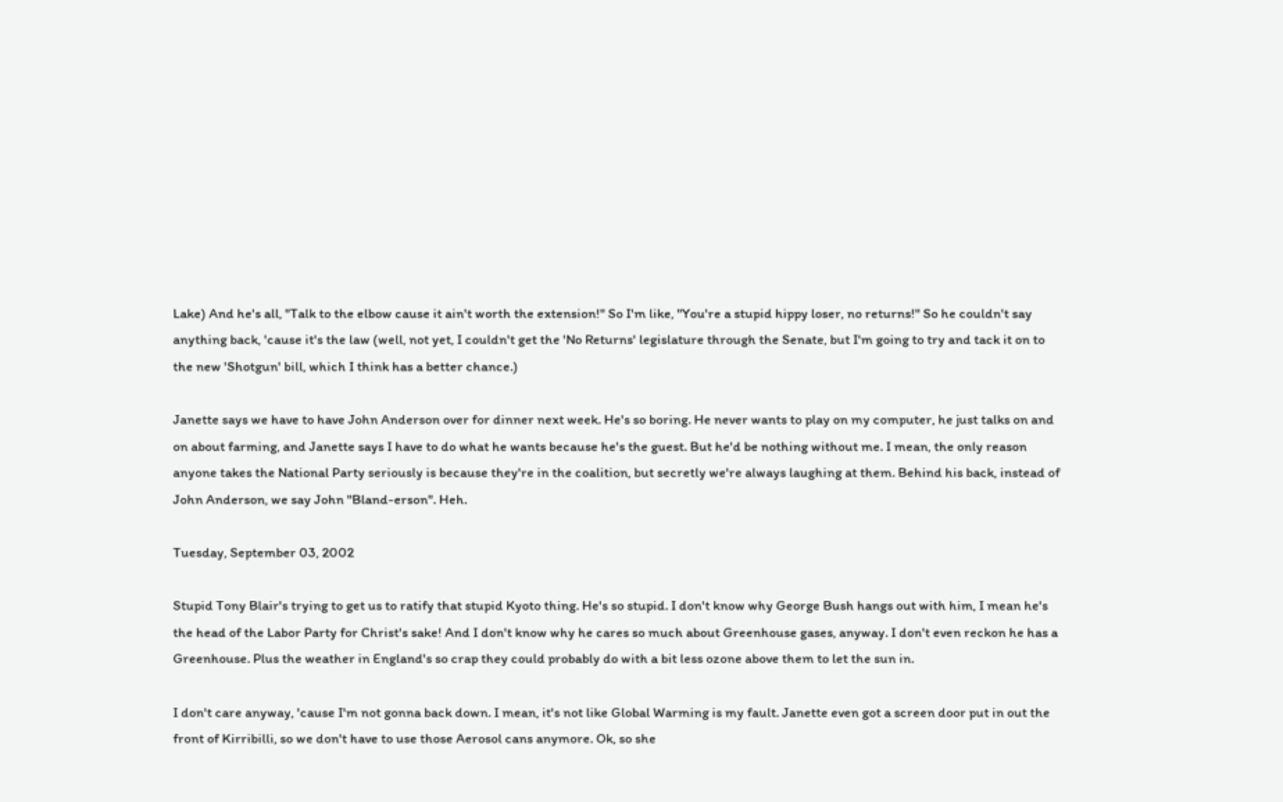Lake) And he's all, "Talk to the elbow cause it ain't worth the extension!" So I'm like, "You're a stupid hippy loser, no returns!" So he couldn't say anything back, 'cause it's the law (well, not yet, I couldn't get the 'No Returns' legislature through the Senate, but I'm going to try and tack it on to the new 'Shotgun' bill, which I think has a better chance.)

Janette says we have to have John Anderson over for dinner next week. He's so boring. He never wants to play on my computer, he just talks on and on about farming, and Janette says I have to do what he wants because he's the guest. But he'd be nothing without me. I mean, the only reason anyone takes the National Party seriously is because they're in the coalition, but secretly we're always laughing at them. Behind his back, instead of John Anderson, we say John "Bland-erson". Heh.

Tuesday, September 03, 2002

Stupid Tony Blair's trying to get us to ratify that stupid Kyoto thing. He's so stupid. I don't know why George Bush hangs out with him, I mean he's the head of the Labor Party for Christ's sake! And I don't know why he cares so much about Greenhouse gases, anyway. I don't even reckon he has a Greenhouse. Plus the weather in England's so crap they could probably do with a bit less ozone above them to let the sun in.

I don't care anyway, 'cause I'm not gonna back down. I mean, it's not like Global Warming is my fault. Janette even got a screen door put in out the front of Kirribilli, so we don't have to use those Aerosol cans anymore. Ok, so she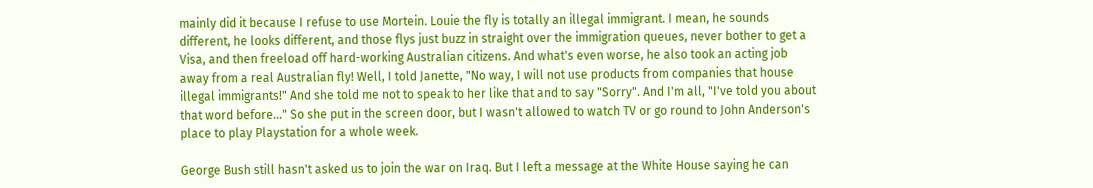mainly did it because I refuse to use Mortein. Louie the fly is totally an illegal immigrant. I mean, he sounds different, he looks different, and those flys just buzz in straight over the immigration queues, never bother to get a Visa, and then freeload off hard-working Australian citizens. And what's even worse, he also took an acting job away from a real Australian fly! Well, I told Janette, "No way, I will not use products from companies that house illegal immigrants!" And she told me not to speak to her like that and to say "Sorry". And I'm all, "I've told you about that word before..." So she put in the screen door, but I wasn't allowed to watch TV or go round to John Anderson's place to play Playstation for a whole week.

George Bush still hasn't asked us to join the war on Iraq. But I left a message at the White House saying he can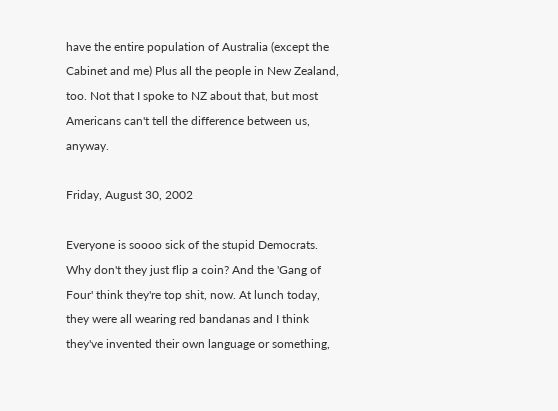have the entire population of Australia (except the Cabinet and me) Plus all the people in New Zealand, too. Not that I spoke to NZ about that, but most Americans can't tell the difference between us, anyway.

Friday, August 30, 2002

Everyone is soooo sick of the stupid Democrats. Why don't they just flip a coin? And the 'Gang of Four' think they're top shit, now. At lunch today, they were all wearing red bandanas and I think they've invented their own language or something,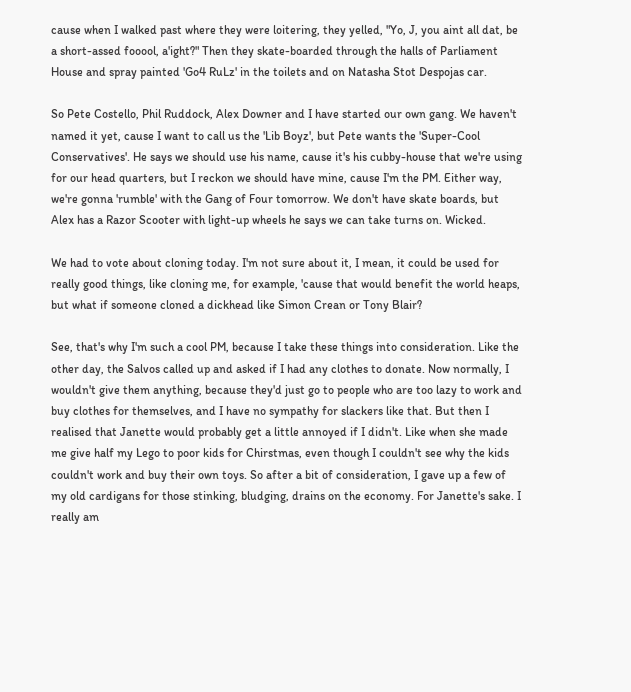cause when I walked past where they were loitering, they yelled, "Yo, J, you aint all dat, be a short-assed fooool, a'ight?" Then they skate-boarded through the halls of Parliament House and spray painted 'Go4 RuLz' in the toilets and on Natasha Stot Despojas car.

So Pete Costello, Phil Ruddock, Alex Downer and I have started our own gang. We haven't named it yet, cause I want to call us the 'Lib Boyz', but Pete wants the 'Super-Cool Conservatives'. He says we should use his name, cause it's his cubby-house that we're using for our head quarters, but I reckon we should have mine, cause I'm the PM. Either way, we're gonna 'rumble' with the Gang of Four tomorrow. We don't have skate boards, but Alex has a Razor Scooter with light-up wheels he says we can take turns on. Wicked.

We had to vote about cloning today. I'm not sure about it, I mean, it could be used for really good things, like cloning me, for example, 'cause that would benefit the world heaps, but what if someone cloned a dickhead like Simon Crean or Tony Blair?

See, that's why I'm such a cool PM, because I take these things into consideration. Like the other day, the Salvos called up and asked if I had any clothes to donate. Now normally, I wouldn't give them anything, because they'd just go to people who are too lazy to work and buy clothes for themselves, and I have no sympathy for slackers like that. But then I realised that Janette would probably get a little annoyed if I didn't. Like when she made me give half my Lego to poor kids for Chirstmas, even though I couldn't see why the kids couldn't work and buy their own toys. So after a bit of consideration, I gave up a few of my old cardigans for those stinking, bludging, drains on the economy. For Janette's sake. I really am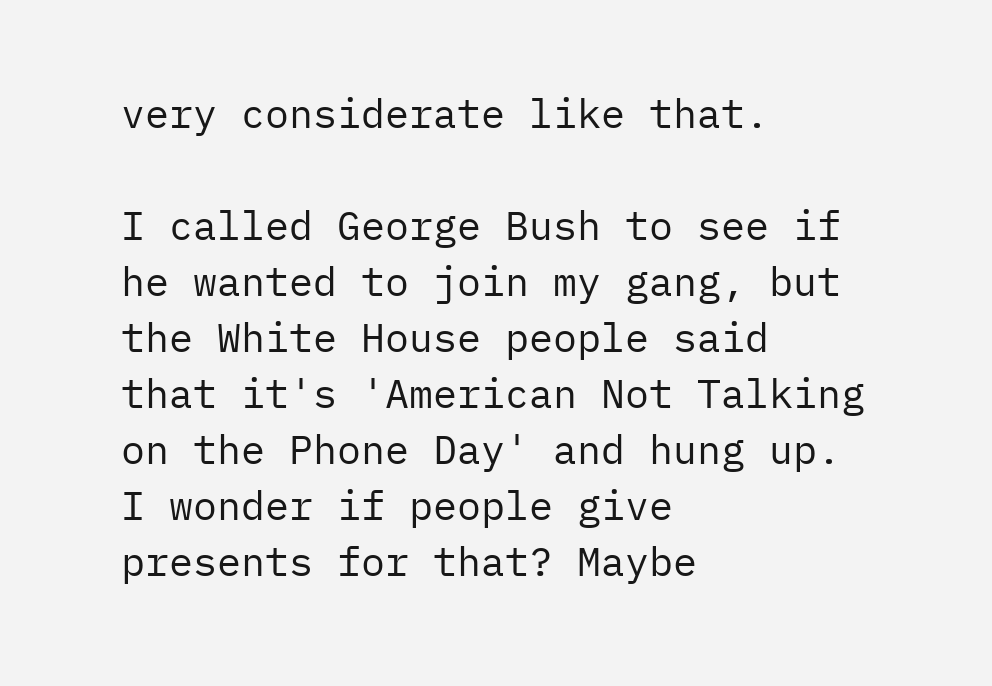very considerate like that.

I called George Bush to see if he wanted to join my gang, but the White House people said that it's 'American Not Talking on the Phone Day' and hung up. I wonder if people give presents for that? Maybe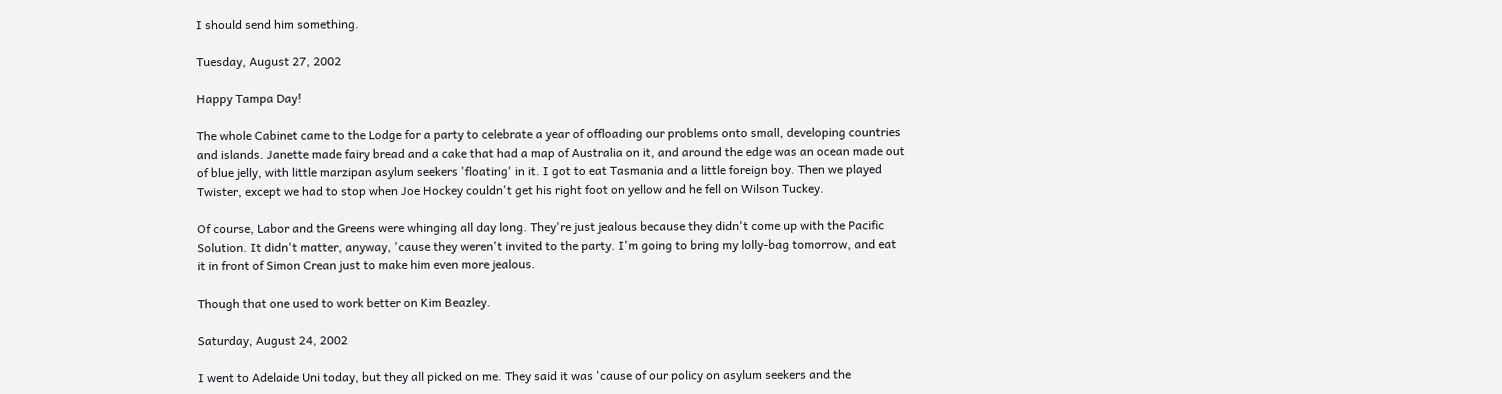I should send him something.

Tuesday, August 27, 2002

Happy Tampa Day!

The whole Cabinet came to the Lodge for a party to celebrate a year of offloading our problems onto small, developing countries and islands. Janette made fairy bread and a cake that had a map of Australia on it, and around the edge was an ocean made out of blue jelly, with little marzipan asylum seekers 'floating' in it. I got to eat Tasmania and a little foreign boy. Then we played Twister, except we had to stop when Joe Hockey couldn't get his right foot on yellow and he fell on Wilson Tuckey.

Of course, Labor and the Greens were whinging all day long. They're just jealous because they didn't come up with the Pacific Solution. It didn't matter, anyway, 'cause they weren't invited to the party. I'm going to bring my lolly-bag tomorrow, and eat it in front of Simon Crean just to make him even more jealous.

Though that one used to work better on Kim Beazley.

Saturday, August 24, 2002

I went to Adelaide Uni today, but they all picked on me. They said it was 'cause of our policy on asylum seekers and the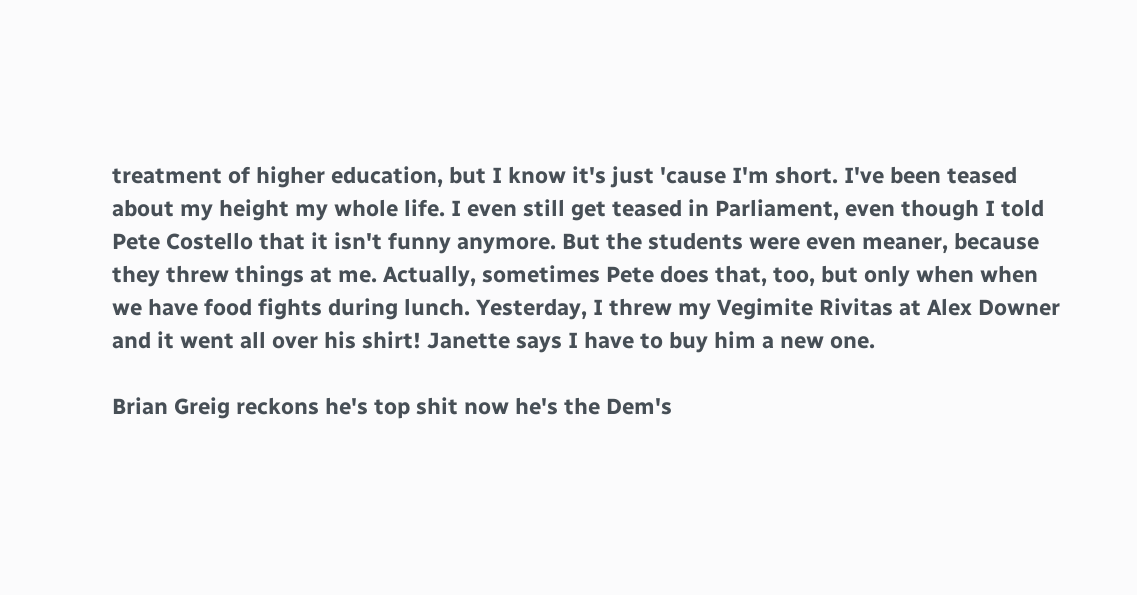treatment of higher education, but I know it's just 'cause I'm short. I've been teased about my height my whole life. I even still get teased in Parliament, even though I told Pete Costello that it isn't funny anymore. But the students were even meaner, because they threw things at me. Actually, sometimes Pete does that, too, but only when when we have food fights during lunch. Yesterday, I threw my Vegimite Rivitas at Alex Downer and it went all over his shirt! Janette says I have to buy him a new one.

Brian Greig reckons he's top shit now he's the Dem's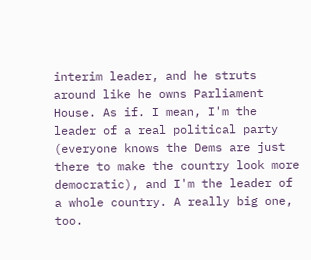interim leader, and he struts around like he owns Parliament House. As if. I mean, I'm the leader of a real political party (everyone knows the Dems are just there to make the country look more democratic), and I'm the leader of a whole country. A really big one, too.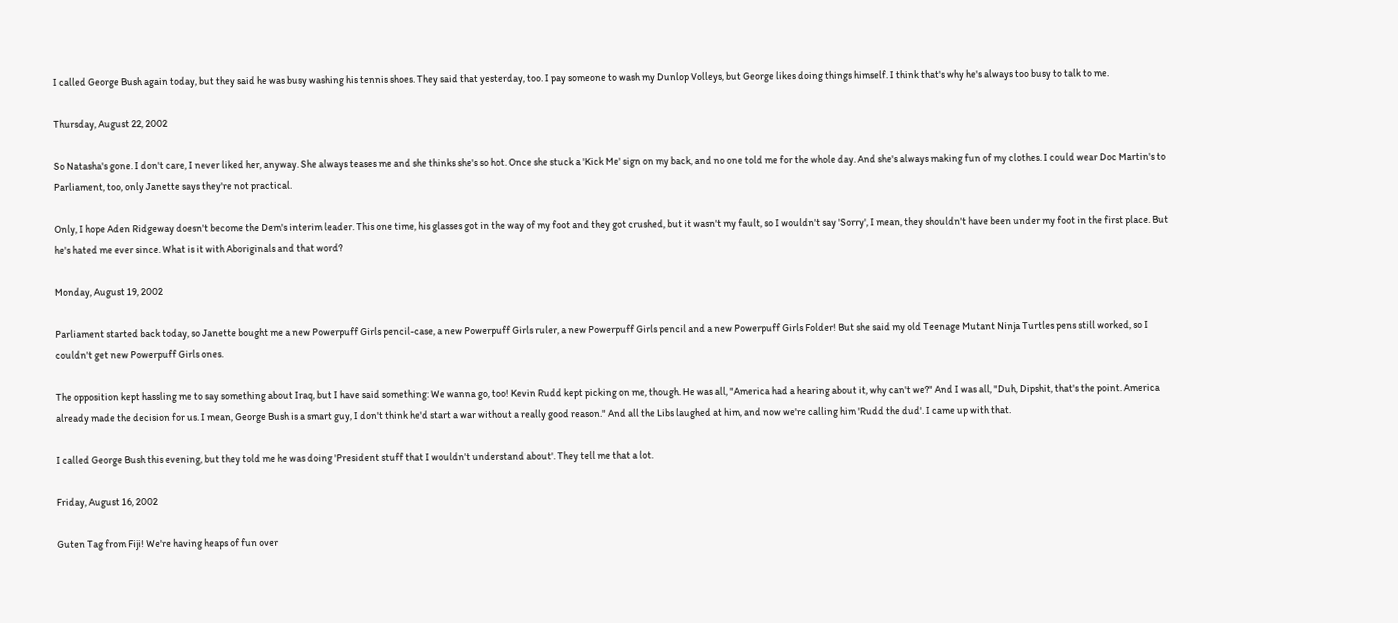I called George Bush again today, but they said he was busy washing his tennis shoes. They said that yesterday, too. I pay someone to wash my Dunlop Volleys, but George likes doing things himself. I think that's why he's always too busy to talk to me.

Thursday, August 22, 2002

So Natasha's gone. I don't care, I never liked her, anyway. She always teases me and she thinks she's so hot. Once she stuck a 'Kick Me' sign on my back, and no one told me for the whole day. And she's always making fun of my clothes. I could wear Doc Martin's to Parliament, too, only Janette says they're not practical.

Only, I hope Aden Ridgeway doesn't become the Dem's interim leader. This one time, his glasses got in the way of my foot and they got crushed, but it wasn't my fault, so I wouldn't say 'Sorry', I mean, they shouldn't have been under my foot in the first place. But he's hated me ever since. What is it with Aboriginals and that word?

Monday, August 19, 2002

Parliament started back today, so Janette bought me a new Powerpuff Girls pencil-case, a new Powerpuff Girls ruler, a new Powerpuff Girls pencil and a new Powerpuff Girls Folder! But she said my old Teenage Mutant Ninja Turtles pens still worked, so I couldn't get new Powerpuff Girls ones.

The opposition kept hassling me to say something about Iraq, but I have said something: We wanna go, too! Kevin Rudd kept picking on me, though. He was all, "America had a hearing about it, why can't we?" And I was all, "Duh, Dipshit, that's the point. America already made the decision for us. I mean, George Bush is a smart guy, I don't think he'd start a war without a really good reason." And all the Libs laughed at him, and now we're calling him 'Rudd the dud'. I came up with that.

I called George Bush this evening, but they told me he was doing 'President stuff that I wouldn't understand about'. They tell me that a lot.

Friday, August 16, 2002

Guten Tag from Fiji! We're having heaps of fun over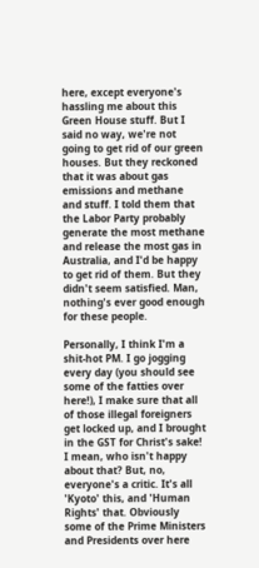here, except everyone's hassling me about this Green House stuff. But I said no way, we're not going to get rid of our green houses. But they reckoned that it was about gas emissions and methane and stuff. I told them that the Labor Party probably generate the most methane and release the most gas in Australia, and I'd be happy to get rid of them. But they didn't seem satisfied. Man, nothing's ever good enough for these people.

Personally, I think I'm a shit-hot PM. I go jogging every day (you should see some of the fatties over here!), I make sure that all of those illegal foreigners get locked up, and I brought in the GST for Christ's sake! I mean, who isn't happy about that? But, no, everyone's a critic. It's all 'Kyoto' this, and 'Human Rights' that. Obviously some of the Prime Ministers and Presidents over here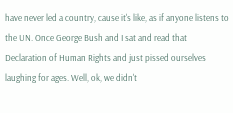have never led a country, cause it's like, as if anyone listens to the UN. Once George Bush and I sat and read that Declaration of Human Rights and just pissed ourselves laughing for ages. Well, ok, we didn't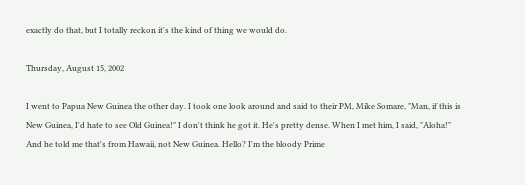exactly do that, but I totally reckon it's the kind of thing we would do.

Thursday, August 15, 2002

I went to Papua New Guinea the other day. I took one look around and said to their PM, Mike Somare, "Man, if this is New Guinea, I'd hate to see Old Guinea!" I don't think he got it. He's pretty dense. When I met him, I said, "Aloha!" And he told me that's from Hawaii, not New Guinea. Hello? I'm the bloody Prime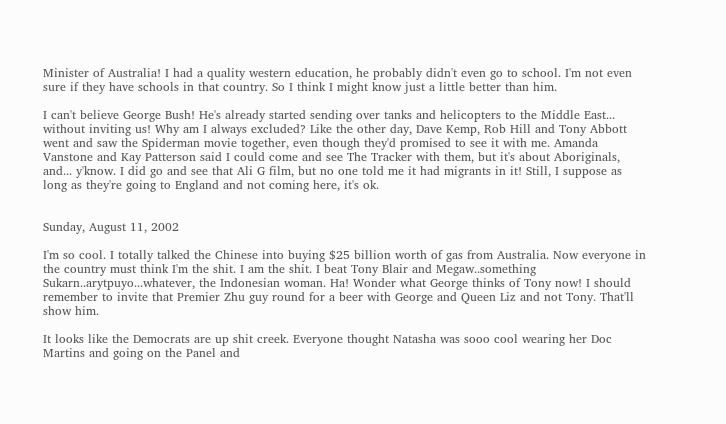Minister of Australia! I had a quality western education, he probably didn't even go to school. I'm not even sure if they have schools in that country. So I think I might know just a little better than him.

I can't believe George Bush! He's already started sending over tanks and helicopters to the Middle East... without inviting us! Why am I always excluded? Like the other day, Dave Kemp, Rob Hill and Tony Abbott went and saw the Spiderman movie together, even though they'd promised to see it with me. Amanda Vanstone and Kay Patterson said I could come and see The Tracker with them, but it's about Aboriginals, and... y'know. I did go and see that Ali G film, but no one told me it had migrants in it! Still, I suppose as long as they're going to England and not coming here, it's ok.


Sunday, August 11, 2002

I'm so cool. I totally talked the Chinese into buying $25 billion worth of gas from Australia. Now everyone in the country must think I'm the shit. I am the shit. I beat Tony Blair and Megaw..something Sukarn..arytpuyo...whatever, the Indonesian woman. Ha! Wonder what George thinks of Tony now! I should remember to invite that Premier Zhu guy round for a beer with George and Queen Liz and not Tony. That'll show him.

It looks like the Democrats are up shit creek. Everyone thought Natasha was sooo cool wearing her Doc Martins and going on the Panel and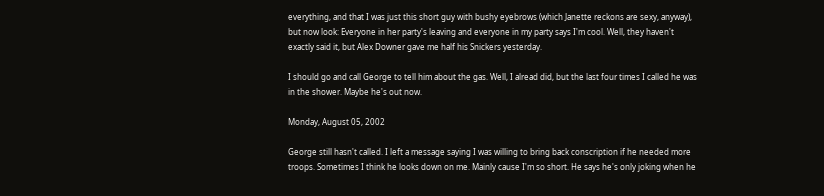everything, and that I was just this short guy with bushy eyebrows (which Janette reckons are sexy, anyway), but now look: Everyone in her party's leaving and everyone in my party says I'm cool. Well, they haven't exactly said it, but Alex Downer gave me half his Snickers yesterday.

I should go and call George to tell him about the gas. Well, I alread did, but the last four times I called he was in the shower. Maybe he's out now.

Monday, August 05, 2002

George still hasn't called. I left a message saying I was willing to bring back conscription if he needed more troops. Sometimes I think he looks down on me. Mainly cause I'm so short. He says he's only joking when he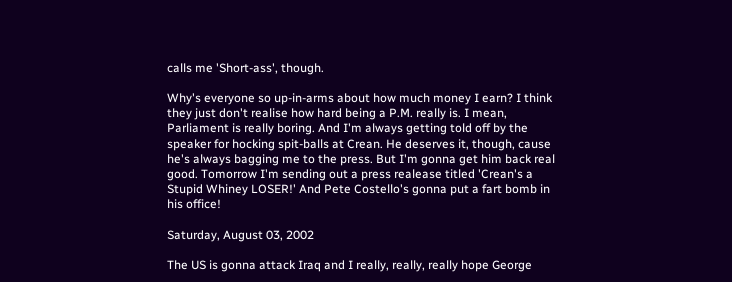calls me 'Short-ass', though.

Why's everyone so up-in-arms about how much money I earn? I think they just don't realise how hard being a P.M. really is. I mean, Parliament is really boring. And I'm always getting told off by the speaker for hocking spit-balls at Crean. He deserves it, though, cause he's always bagging me to the press. But I'm gonna get him back real good. Tomorrow I'm sending out a press realease titled 'Crean's a Stupid Whiney LOSER!' And Pete Costello's gonna put a fart bomb in his office!

Saturday, August 03, 2002

The US is gonna attack Iraq and I really, really, really hope George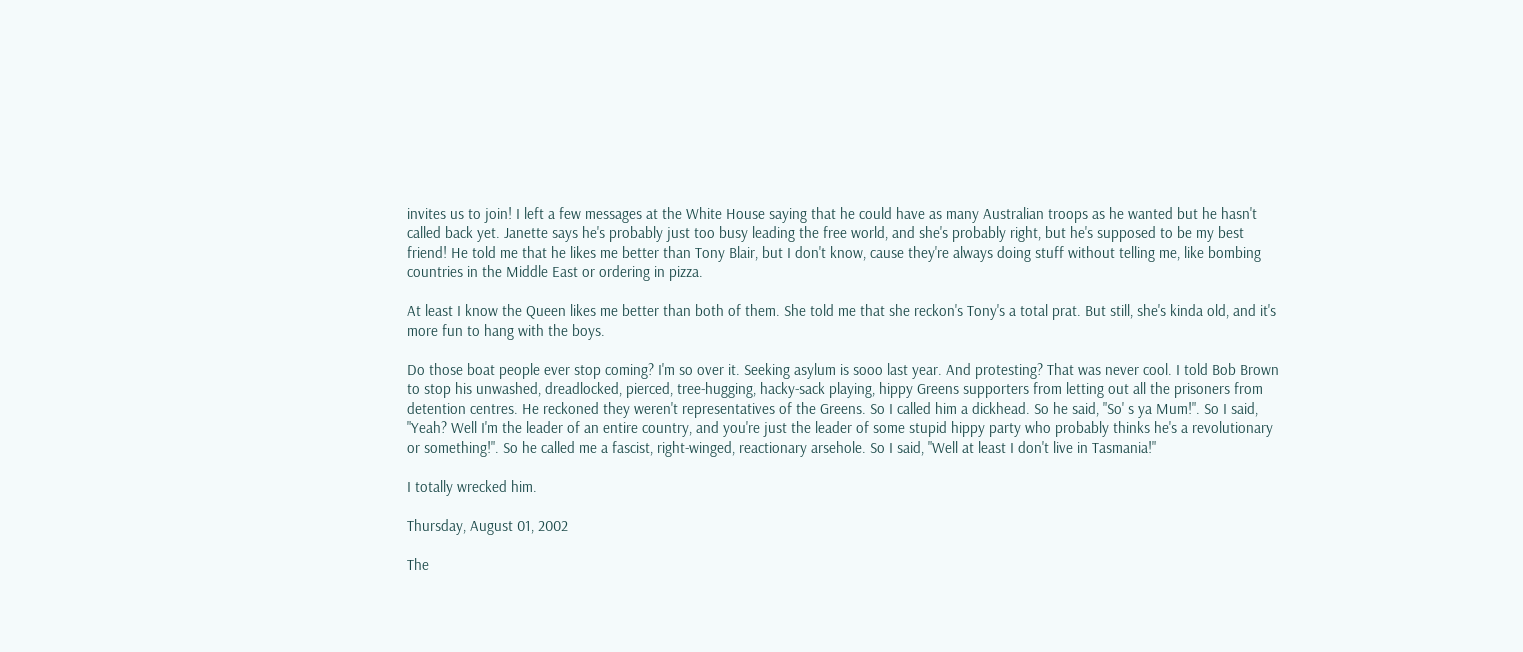invites us to join! I left a few messages at the White House saying that he could have as many Australian troops as he wanted but he hasn't called back yet. Janette says he's probably just too busy leading the free world, and she's probably right, but he's supposed to be my best friend! He told me that he likes me better than Tony Blair, but I don't know, cause they're always doing stuff without telling me, like bombing countries in the Middle East or ordering in pizza.

At least I know the Queen likes me better than both of them. She told me that she reckon's Tony's a total prat. But still, she's kinda old, and it's more fun to hang with the boys.

Do those boat people ever stop coming? I'm so over it. Seeking asylum is sooo last year. And protesting? That was never cool. I told Bob Brown to stop his unwashed, dreadlocked, pierced, tree-hugging, hacky-sack playing, hippy Greens supporters from letting out all the prisoners from detention centres. He reckoned they weren't representatives of the Greens. So I called him a dickhead. So he said, "So' s ya Mum!". So I said, "Yeah? Well I'm the leader of an entire country, and you're just the leader of some stupid hippy party who probably thinks he's a revolutionary or something!". So he called me a fascist, right-winged, reactionary arsehole. So I said, "Well at least I don't live in Tasmania!"

I totally wrecked him.

Thursday, August 01, 2002

The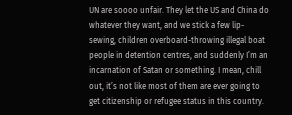UN are soooo unfair. They let the US and China do whatever they want, and we stick a few lip-sewing, children overboard-throwing illegal boat people in detention centres, and suddenly I’m an incarnation of Satan or something. I mean, chill out, it’s not like most of them are ever going to get citizenship or refugee status in this country.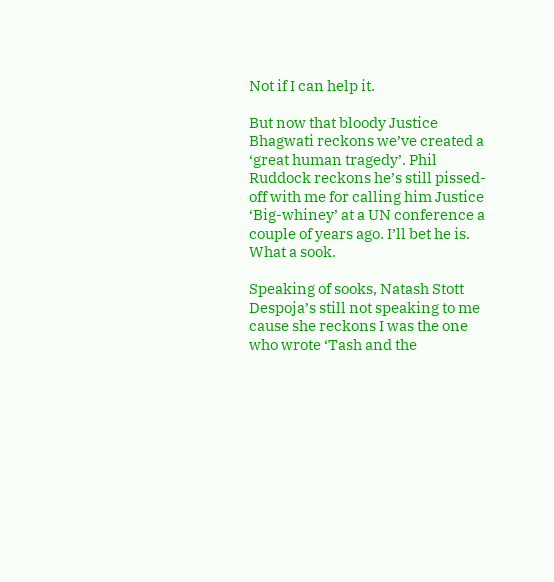Not if I can help it.

But now that bloody Justice Bhagwati reckons we’ve created a ‘great human tragedy’. Phil Ruddock reckons he’s still pissed-off with me for calling him Justice ‘Big-whiney’ at a UN conference a couple of years ago. I’ll bet he is. What a sook.

Speaking of sooks, Natash Stott Despoja’s still not speaking to me cause she reckons I was the one who wrote ‘Tash and the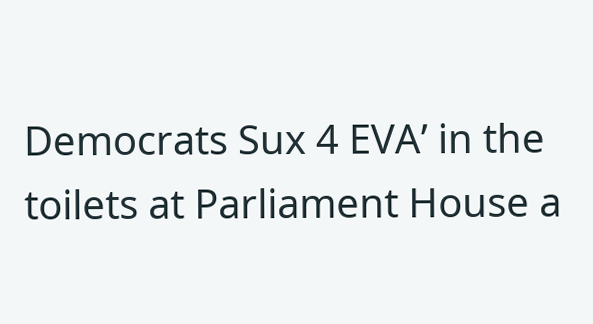Democrats Sux 4 EVA’ in the toilets at Parliament House a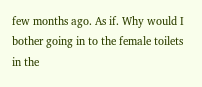few months ago. As if. Why would I bother going in to the female toilets in the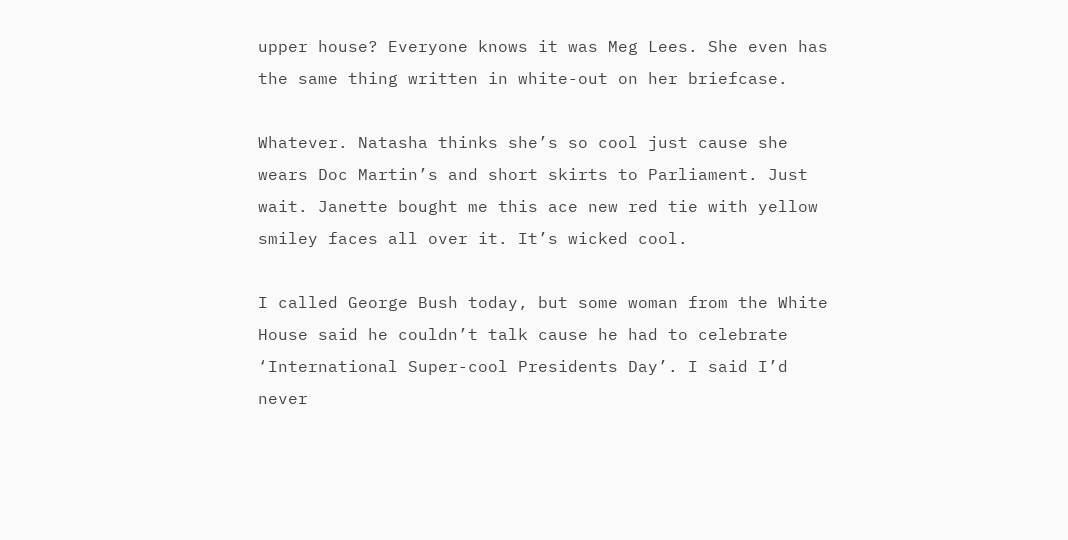upper house? Everyone knows it was Meg Lees. She even has the same thing written in white-out on her briefcase.

Whatever. Natasha thinks she’s so cool just cause she wears Doc Martin’s and short skirts to Parliament. Just wait. Janette bought me this ace new red tie with yellow smiley faces all over it. It’s wicked cool.

I called George Bush today, but some woman from the White House said he couldn’t talk cause he had to celebrate ‘International Super-cool Presidents Day’. I said I’d never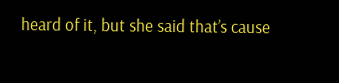heard of it, but she said that’s cause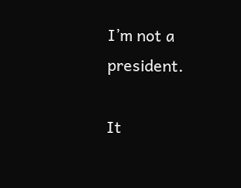I’m not a president.

It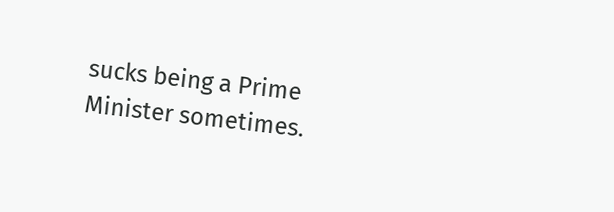sucks being a Prime Minister sometimes.